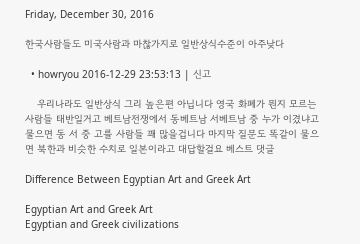Friday, December 30, 2016

한국사람들도 미국사람과 마찮가지로 일반상식수준이 아주낮다

  • howryou 2016-12-29 23:53:13 | 신고

    우리나라도 일반상식 그리 높은편 아닙니다 영국 화폐가 뭔지 모르는 사람들 태반일거고 베트남전쟁에서 동베트남 서베트남 중 누가 이겼냐고 물으면 동 서 중 고를 사람들 꽤 많을겁니다 마지막 질문도 똑같이 물으면 북한과 비슷한 수치로 일본이라고 대답할걸요 베스트 댓글

Difference Between Egyptian Art and Greek Art

Egyptian Art and Greek Art
Egyptian and Greek civilizations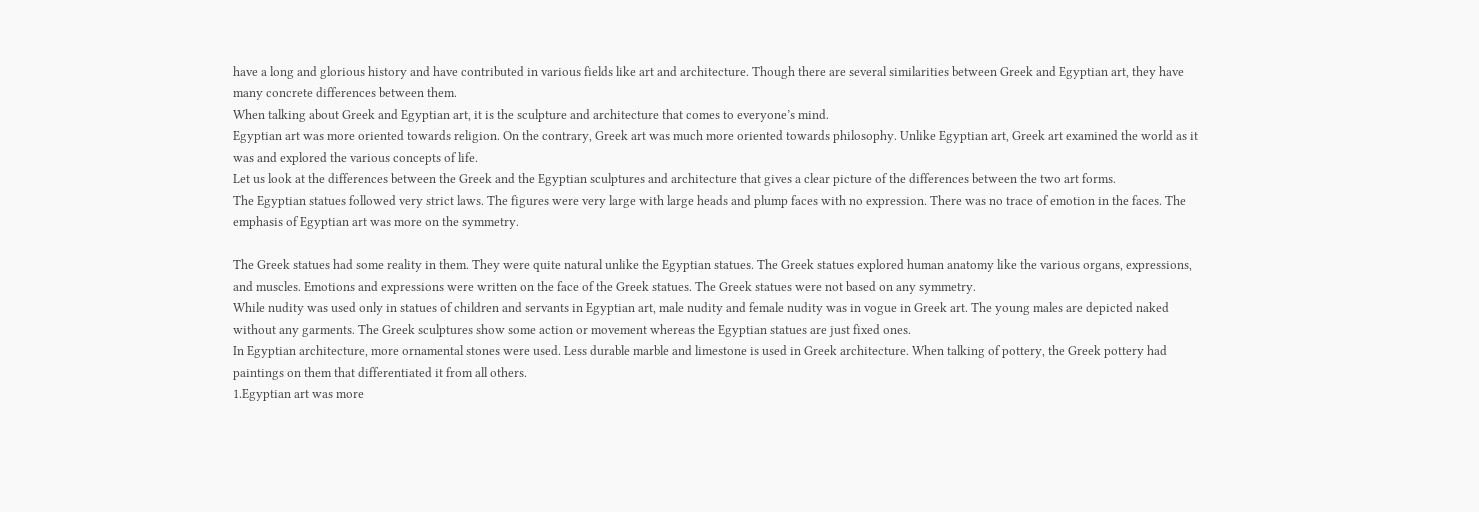have a long and glorious history and have contributed in various fields like art and architecture. Though there are several similarities between Greek and Egyptian art, they have many concrete differences between them.
When talking about Greek and Egyptian art, it is the sculpture and architecture that comes to everyone’s mind.
Egyptian art was more oriented towards religion. On the contrary, Greek art was much more oriented towards philosophy. Unlike Egyptian art, Greek art examined the world as it was and explored the various concepts of life.
Let us look at the differences between the Greek and the Egyptian sculptures and architecture that gives a clear picture of the differences between the two art forms.
The Egyptian statues followed very strict laws. The figures were very large with large heads and plump faces with no expression. There was no trace of emotion in the faces. The emphasis of Egyptian art was more on the symmetry.

The Greek statues had some reality in them. They were quite natural unlike the Egyptian statues. The Greek statues explored human anatomy like the various organs, expressions, and muscles. Emotions and expressions were written on the face of the Greek statues. The Greek statues were not based on any symmetry.
While nudity was used only in statues of children and servants in Egyptian art, male nudity and female nudity was in vogue in Greek art. The young males are depicted naked without any garments. The Greek sculptures show some action or movement whereas the Egyptian statues are just fixed ones.
In Egyptian architecture, more ornamental stones were used. Less durable marble and limestone is used in Greek architecture. When talking of pottery, the Greek pottery had paintings on them that differentiated it from all others.
1.Egyptian art was more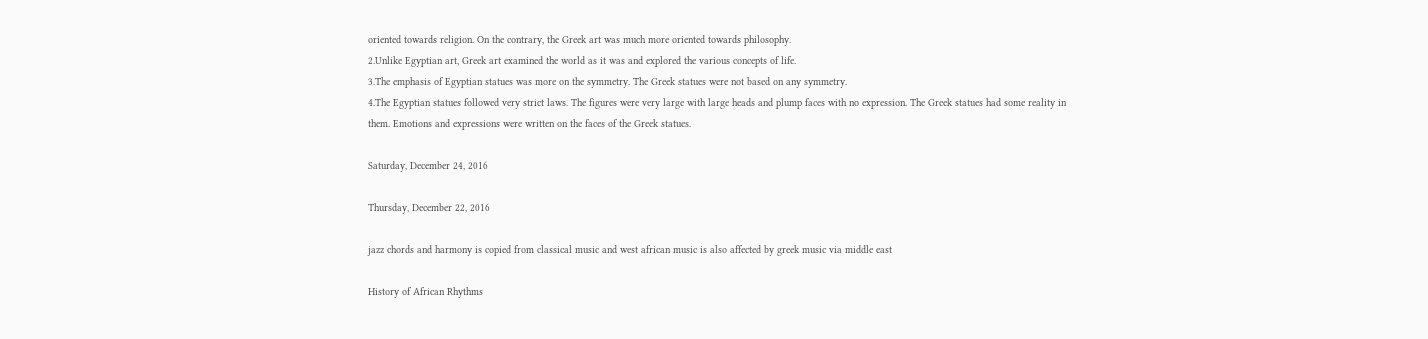oriented towards religion. On the contrary, the Greek art was much more oriented towards philosophy.
2.Unlike Egyptian art, Greek art examined the world as it was and explored the various concepts of life.
3.The emphasis of Egyptian statues was more on the symmetry. The Greek statues were not based on any symmetry.
4.The Egyptian statues followed very strict laws. The figures were very large with large heads and plump faces with no expression. The Greek statues had some reality in them. Emotions and expressions were written on the faces of the Greek statues.

Saturday, December 24, 2016

Thursday, December 22, 2016

jazz chords and harmony is copied from classical music and west african music is also affected by greek music via middle east

History of African Rhythms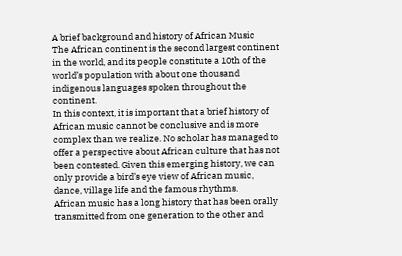A brief background and history of African Music
The African continent is the second largest continent in the world, and its people constitute a 10th of the world’s population with about one thousand indigenous languages spoken throughout the continent.
In this context, it is important that a brief history of African music cannot be conclusive and is more complex than we realize. No scholar has managed to offer a perspective about African culture that has not been contested. Given this emerging history, we can only provide a bird’s eye view of African music, dance, village life and the famous rhythms.
African music has a long history that has been orally transmitted from one generation to the other and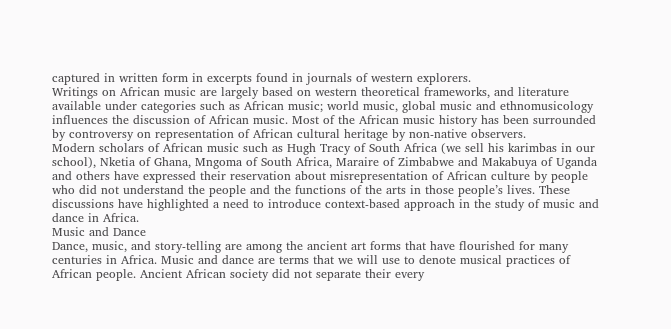captured in written form in excerpts found in journals of western explorers.
Writings on African music are largely based on western theoretical frameworks, and literature available under categories such as African music; world music, global music and ethnomusicology influences the discussion of African music. Most of the African music history has been surrounded by controversy on representation of African cultural heritage by non-native observers.
Modern scholars of African music such as Hugh Tracy of South Africa (we sell his karimbas in our school), Nketia of Ghana, Mngoma of South Africa, Maraire of Zimbabwe and Makabuya of Uganda and others have expressed their reservation about misrepresentation of African culture by people who did not understand the people and the functions of the arts in those people’s lives. These discussions have highlighted a need to introduce context-based approach in the study of music and dance in Africa.
Music and Dance
Dance, music, and story-telling are among the ancient art forms that have flourished for many centuries in Africa. Music and dance are terms that we will use to denote musical practices of African people. Ancient African society did not separate their every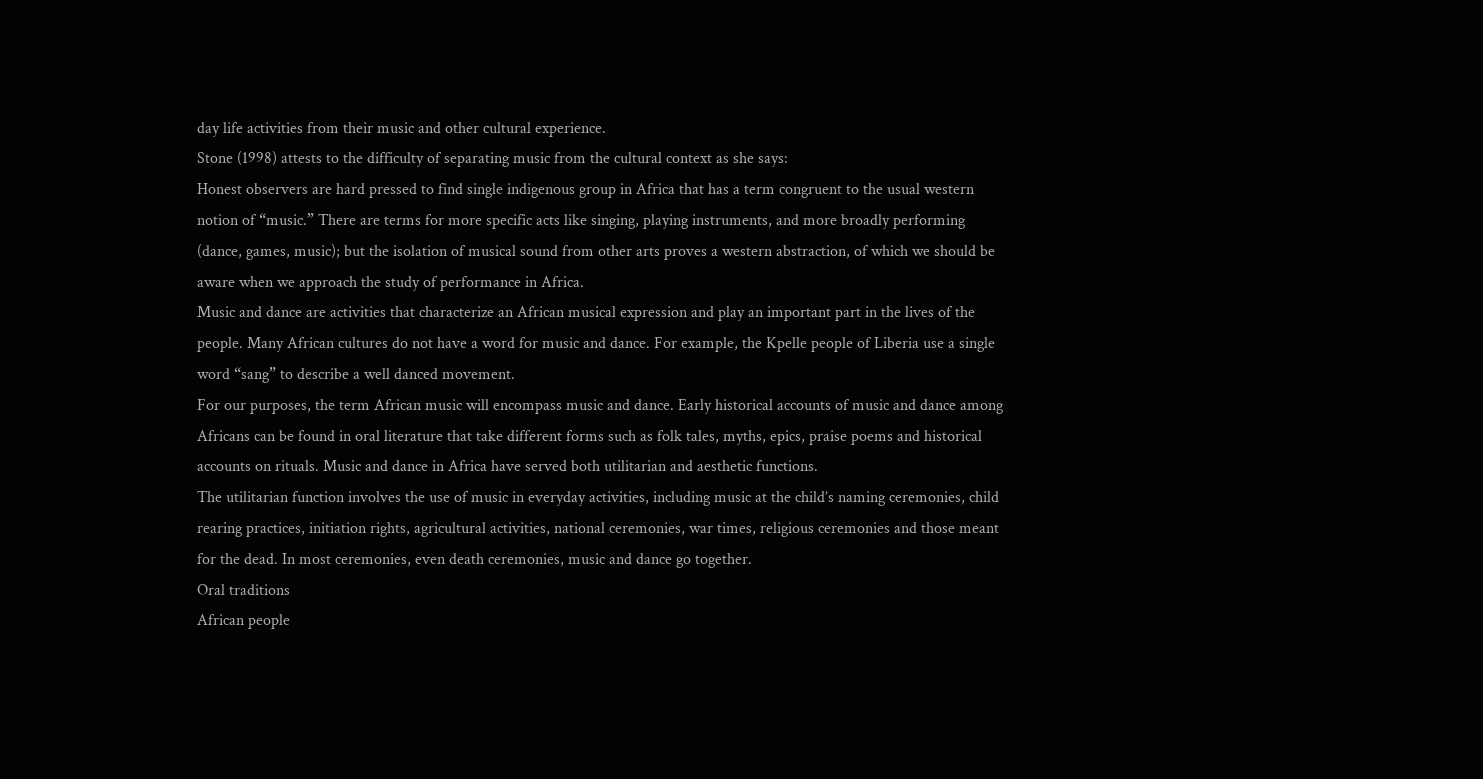day life activities from their music and other cultural experience.
Stone (1998) attests to the difficulty of separating music from the cultural context as she says:
Honest observers are hard pressed to find single indigenous group in Africa that has a term congruent to the usual western notion of “music.” There are terms for more specific acts like singing, playing instruments, and more broadly performing (dance, games, music); but the isolation of musical sound from other arts proves a western abstraction, of which we should be aware when we approach the study of performance in Africa.
Music and dance are activities that characterize an African musical expression and play an important part in the lives of the people. Many African cultures do not have a word for music and dance. For example, the Kpelle people of Liberia use a single word “sang” to describe a well danced movement.
For our purposes, the term African music will encompass music and dance. Early historical accounts of music and dance among Africans can be found in oral literature that take different forms such as folk tales, myths, epics, praise poems and historical accounts on rituals. Music and dance in Africa have served both utilitarian and aesthetic functions.
The utilitarian function involves the use of music in everyday activities, including music at the child’s naming ceremonies, child rearing practices, initiation rights, agricultural activities, national ceremonies, war times, religious ceremonies and those meant for the dead. In most ceremonies, even death ceremonies, music and dance go together.
Oral traditions
African people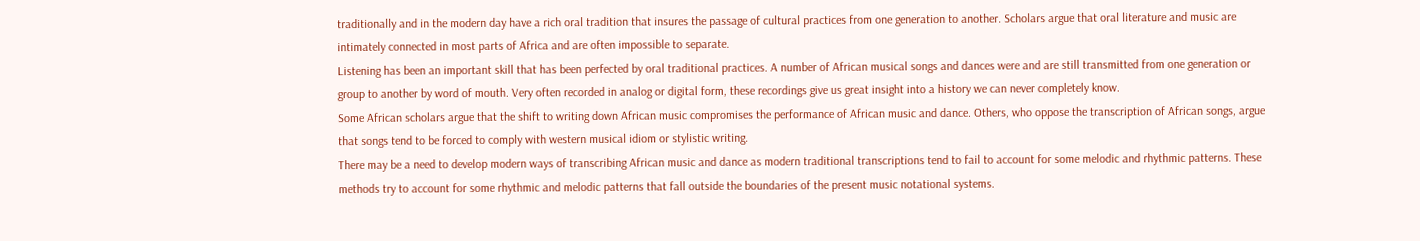traditionally and in the modern day have a rich oral tradition that insures the passage of cultural practices from one generation to another. Scholars argue that oral literature and music are intimately connected in most parts of Africa and are often impossible to separate.
Listening has been an important skill that has been perfected by oral traditional practices. A number of African musical songs and dances were and are still transmitted from one generation or group to another by word of mouth. Very often recorded in analog or digital form, these recordings give us great insight into a history we can never completely know.
Some African scholars argue that the shift to writing down African music compromises the performance of African music and dance. Others, who oppose the transcription of African songs, argue that songs tend to be forced to comply with western musical idiom or stylistic writing.
There may be a need to develop modern ways of transcribing African music and dance as modern traditional transcriptions tend to fail to account for some melodic and rhythmic patterns. These methods try to account for some rhythmic and melodic patterns that fall outside the boundaries of the present music notational systems.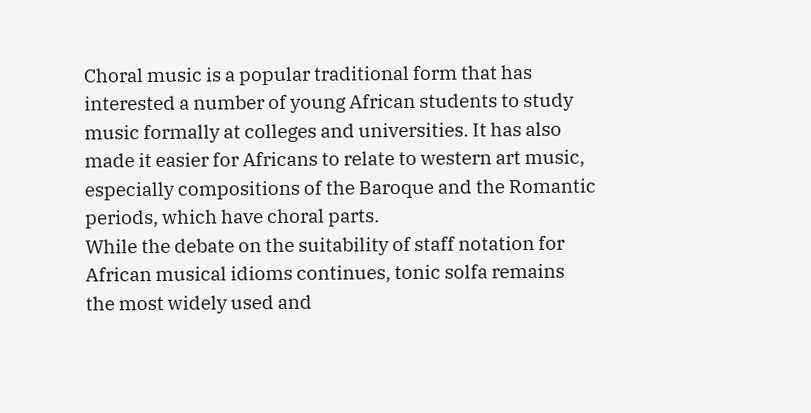Choral music is a popular traditional form that has interested a number of young African students to study music formally at colleges and universities. It has also made it easier for Africans to relate to western art music, especially compositions of the Baroque and the Romantic periods, which have choral parts.
While the debate on the suitability of staff notation for African musical idioms continues, tonic solfa remains the most widely used and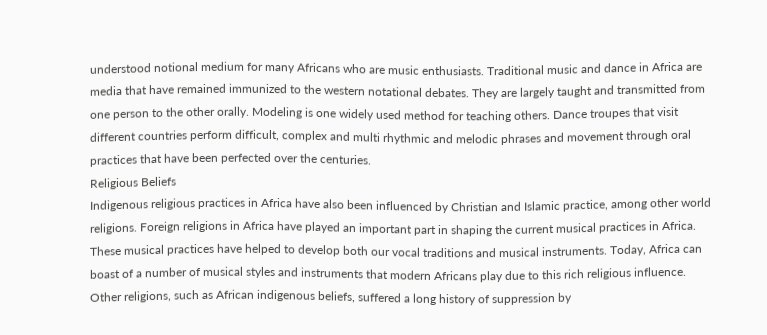understood notional medium for many Africans who are music enthusiasts. Traditional music and dance in Africa are media that have remained immunized to the western notational debates. They are largely taught and transmitted from one person to the other orally. Modeling is one widely used method for teaching others. Dance troupes that visit different countries perform difficult, complex and multi rhythmic and melodic phrases and movement through oral practices that have been perfected over the centuries.
Religious Beliefs
Indigenous religious practices in Africa have also been influenced by Christian and Islamic practice, among other world religions. Foreign religions in Africa have played an important part in shaping the current musical practices in Africa. These musical practices have helped to develop both our vocal traditions and musical instruments. Today, Africa can boast of a number of musical styles and instruments that modern Africans play due to this rich religious influence.
Other religions, such as African indigenous beliefs, suffered a long history of suppression by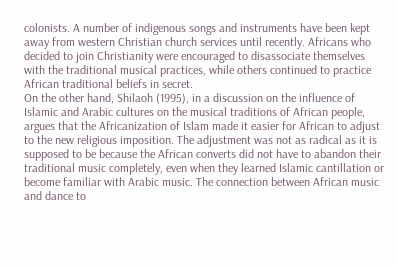colonists. A number of indigenous songs and instruments have been kept away from western Christian church services until recently. Africans who decided to join Christianity were encouraged to disassociate themselves with the traditional musical practices, while others continued to practice African traditional beliefs in secret.
On the other hand, Shilaoh (1995), in a discussion on the influence of Islamic and Arabic cultures on the musical traditions of African people, argues that the Africanization of Islam made it easier for African to adjust to the new religious imposition. The adjustment was not as radical as it is supposed to be because the African converts did not have to abandon their traditional music completely, even when they learned Islamic cantillation or become familiar with Arabic music. The connection between African music and dance to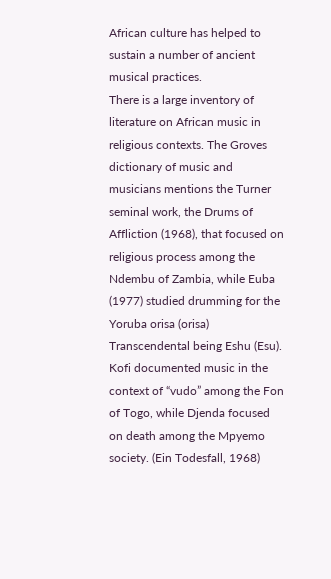African culture has helped to sustain a number of ancient musical practices.
There is a large inventory of literature on African music in religious contexts. The Groves dictionary of music and musicians mentions the Turner seminal work, the Drums of Affliction (1968), that focused on religious process among the Ndembu of Zambia, while Euba (1977) studied drumming for the Yoruba orisa (orisa) Transcendental being Eshu (Esu). Kofi documented music in the context of “vudo” among the Fon of Togo, while Djenda focused on death among the Mpyemo society. (Ein Todesfall, 1968)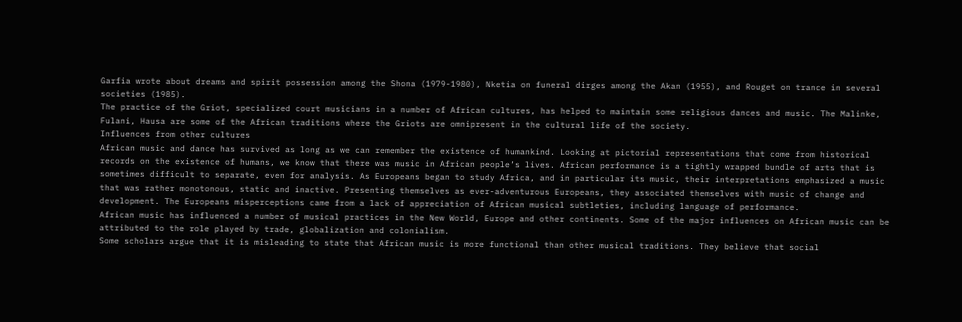Garfia wrote about dreams and spirit possession among the Shona (1979-1980), Nketia on funeral dirges among the Akan (1955), and Rouget on trance in several societies (1985).
The practice of the Griot, specialized court musicians in a number of African cultures, has helped to maintain some religious dances and music. The Malinke, Fulani, Hausa are some of the African traditions where the Griots are omnipresent in the cultural life of the society.
Influences from other cultures
African music and dance has survived as long as we can remember the existence of humankind. Looking at pictorial representations that come from historical records on the existence of humans, we know that there was music in African people’s lives. African performance is a tightly wrapped bundle of arts that is sometimes difficult to separate, even for analysis. As Europeans began to study Africa, and in particular its music, their interpretations emphasized a music that was rather monotonous, static and inactive. Presenting themselves as ever-adventurous Europeans, they associated themselves with music of change and development. The Europeans misperceptions came from a lack of appreciation of African musical subtleties, including language of performance.
African music has influenced a number of musical practices in the New World, Europe and other continents. Some of the major influences on African music can be attributed to the role played by trade, globalization and colonialism.
Some scholars argue that it is misleading to state that African music is more functional than other musical traditions. They believe that social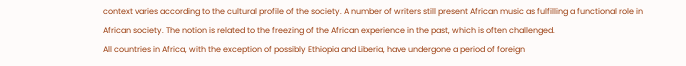context varies according to the cultural profile of the society. A number of writers still present African music as fulfilling a functional role in African society. The notion is related to the freezing of the African experience in the past, which is often challenged.
All countries in Africa, with the exception of possibly Ethiopia and Liberia, have undergone a period of foreign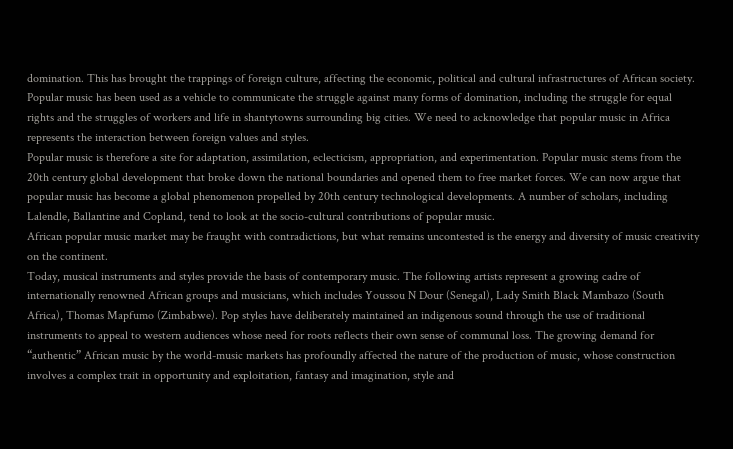domination. This has brought the trappings of foreign culture, affecting the economic, political and cultural infrastructures of African society. Popular music has been used as a vehicle to communicate the struggle against many forms of domination, including the struggle for equal rights and the struggles of workers and life in shantytowns surrounding big cities. We need to acknowledge that popular music in Africa represents the interaction between foreign values and styles.
Popular music is therefore a site for adaptation, assimilation, eclecticism, appropriation, and experimentation. Popular music stems from the 20th century global development that broke down the national boundaries and opened them to free market forces. We can now argue that popular music has become a global phenomenon propelled by 20th century technological developments. A number of scholars, including Lalendle, Ballantine and Copland, tend to look at the socio-cultural contributions of popular music.
African popular music market may be fraught with contradictions, but what remains uncontested is the energy and diversity of music creativity on the continent.
Today, musical instruments and styles provide the basis of contemporary music. The following artists represent a growing cadre of internationally renowned African groups and musicians, which includes Youssou N Dour (Senegal), Lady Smith Black Mambazo (South Africa), Thomas Mapfumo (Zimbabwe). Pop styles have deliberately maintained an indigenous sound through the use of traditional instruments to appeal to western audiences whose need for roots reflects their own sense of communal loss. The growing demand for “authentic” African music by the world-music markets has profoundly affected the nature of the production of music, whose construction involves a complex trait in opportunity and exploitation, fantasy and imagination, style and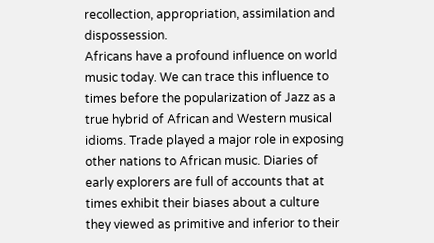recollection, appropriation, assimilation and dispossession.
Africans have a profound influence on world music today. We can trace this influence to times before the popularization of Jazz as a true hybrid of African and Western musical idioms. Trade played a major role in exposing other nations to African music. Diaries of early explorers are full of accounts that at times exhibit their biases about a culture they viewed as primitive and inferior to their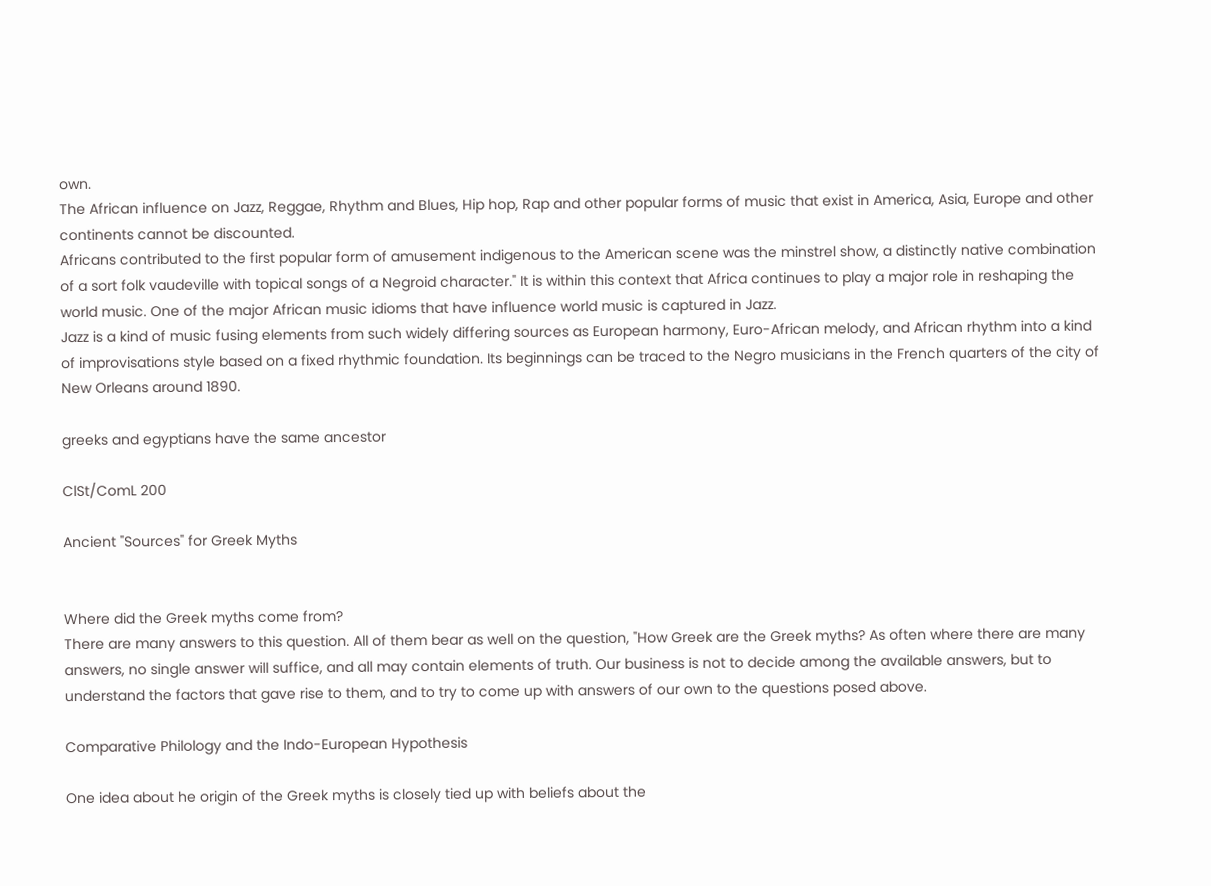own.
The African influence on Jazz, Reggae, Rhythm and Blues, Hip hop, Rap and other popular forms of music that exist in America, Asia, Europe and other continents cannot be discounted.
Africans contributed to the first popular form of amusement indigenous to the American scene was the minstrel show, a distinctly native combination of a sort folk vaudeville with topical songs of a Negroid character." It is within this context that Africa continues to play a major role in reshaping the world music. One of the major African music idioms that have influence world music is captured in Jazz.
Jazz is a kind of music fusing elements from such widely differing sources as European harmony, Euro-African melody, and African rhythm into a kind of improvisations style based on a fixed rhythmic foundation. Its beginnings can be traced to the Negro musicians in the French quarters of the city of New Orleans around 1890.

greeks and egyptians have the same ancestor

ClSt/ComL 200

Ancient "Sources" for Greek Myths


Where did the Greek myths come from?
There are many answers to this question. All of them bear as well on the question, "How Greek are the Greek myths? As often where there are many answers, no single answer will suffice, and all may contain elements of truth. Our business is not to decide among the available answers, but to understand the factors that gave rise to them, and to try to come up with answers of our own to the questions posed above.

Comparative Philology and the Indo-European Hypothesis

One idea about he origin of the Greek myths is closely tied up with beliefs about the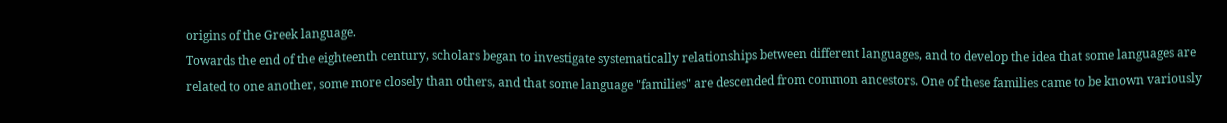origins of the Greek language.
Towards the end of the eighteenth century, scholars began to investigate systematically relationships between different languages, and to develop the idea that some languages are related to one another, some more closely than others, and that some language "families" are descended from common ancestors. One of these families came to be known variously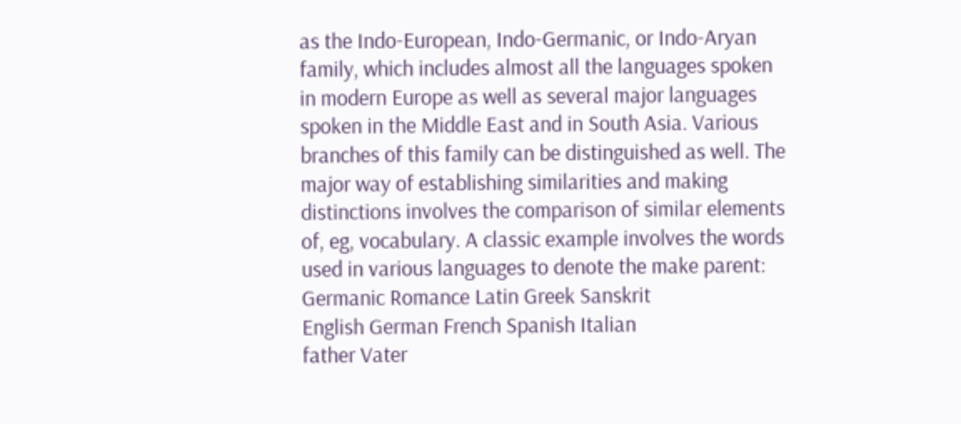as the Indo-European, Indo-Germanic, or Indo-Aryan family, which includes almost all the languages spoken in modern Europe as well as several major languages spoken in the Middle East and in South Asia. Various branches of this family can be distinguished as well. The major way of establishing similarities and making distinctions involves the comparison of similar elements of, eg, vocabulary. A classic example involves the words used in various languages to denote the make parent:
Germanic Romance Latin Greek Sanskrit
English German French Spanish Italian
father Vater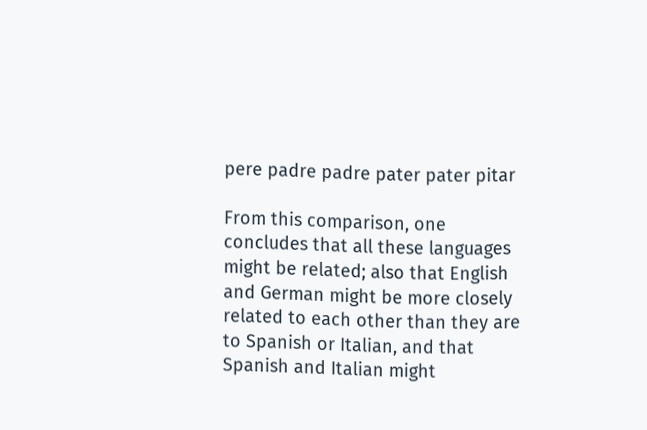pere padre padre pater pater pitar

From this comparison, one concludes that all these languages might be related; also that English and German might be more closely related to each other than they are to Spanish or Italian, and that Spanish and Italian might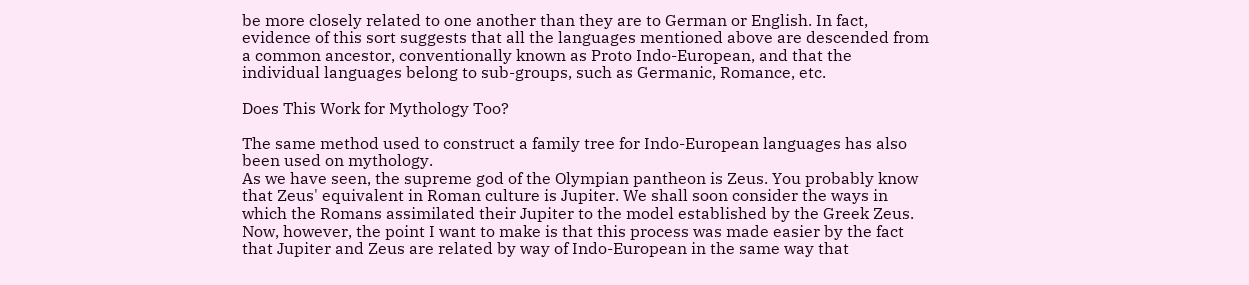be more closely related to one another than they are to German or English. In fact, evidence of this sort suggests that all the languages mentioned above are descended from a common ancestor, conventionally known as Proto Indo-European, and that the individual languages belong to sub-groups, such as Germanic, Romance, etc.

Does This Work for Mythology Too?

The same method used to construct a family tree for Indo-European languages has also been used on mythology.
As we have seen, the supreme god of the Olympian pantheon is Zeus. You probably know that Zeus' equivalent in Roman culture is Jupiter. We shall soon consider the ways in which the Romans assimilated their Jupiter to the model established by the Greek Zeus. Now, however, the point I want to make is that this process was made easier by the fact that Jupiter and Zeus are related by way of Indo-European in the same way that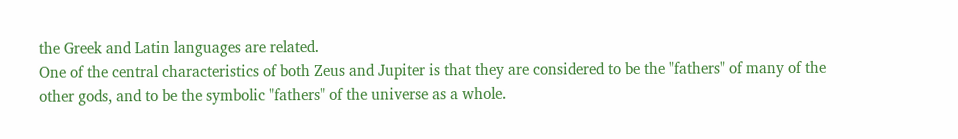the Greek and Latin languages are related.
One of the central characteristics of both Zeus and Jupiter is that they are considered to be the "fathers" of many of the other gods, and to be the symbolic "fathers" of the universe as a whole.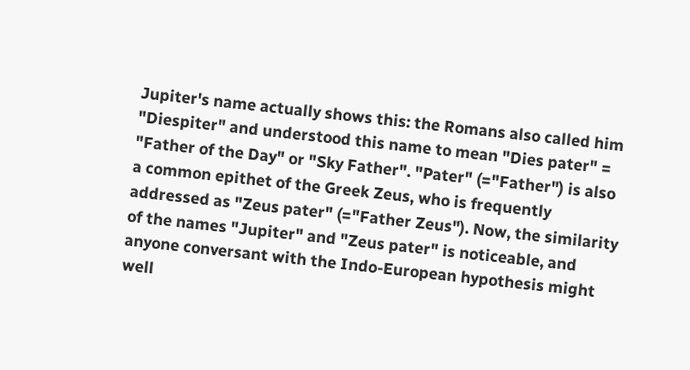Jupiter's name actually shows this: the Romans also called him "Diespiter" and understood this name to mean "Dies pater" = "Father of the Day" or "Sky Father". "Pater" (="Father") is also a common epithet of the Greek Zeus, who is frequently addressed as "Zeus pater" (="Father Zeus"). Now, the similarity of the names "Jupiter" and "Zeus pater" is noticeable, and anyone conversant with the Indo-European hypothesis might well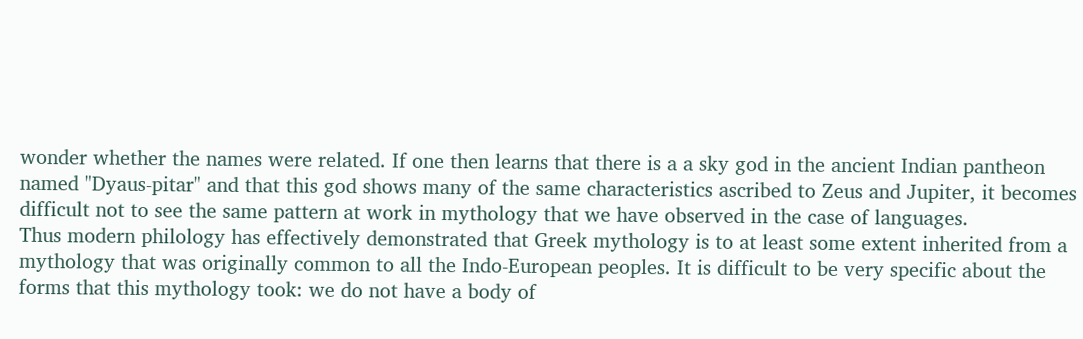wonder whether the names were related. If one then learns that there is a a sky god in the ancient Indian pantheon named "Dyaus-pitar" and that this god shows many of the same characteristics ascribed to Zeus and Jupiter, it becomes difficult not to see the same pattern at work in mythology that we have observed in the case of languages.
Thus modern philology has effectively demonstrated that Greek mythology is to at least some extent inherited from a mythology that was originally common to all the Indo-European peoples. It is difficult to be very specific about the forms that this mythology took: we do not have a body of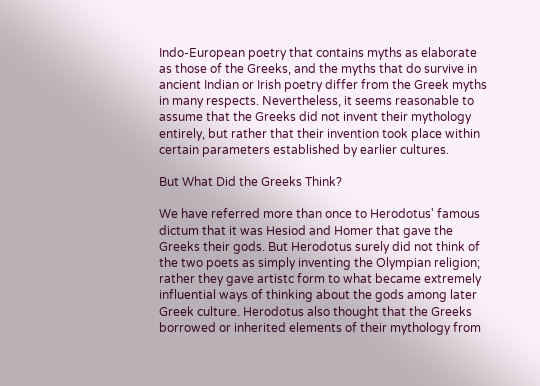Indo-European poetry that contains myths as elaborate as those of the Greeks, and the myths that do survive in ancient Indian or Irish poetry differ from the Greek myths in many respects. Nevertheless, it seems reasonable to assume that the Greeks did not invent their mythology entirely, but rather that their invention took place within certain parameters established by earlier cultures.

But What Did the Greeks Think?

We have referred more than once to Herodotus' famous dictum that it was Hesiod and Homer that gave the Greeks their gods. But Herodotus surely did not think of the two poets as simply inventing the Olympian religion; rather they gave artistc form to what became extremely influential ways of thinking about the gods among later Greek culture. Herodotus also thought that the Greeks borrowed or inherited elements of their mythology from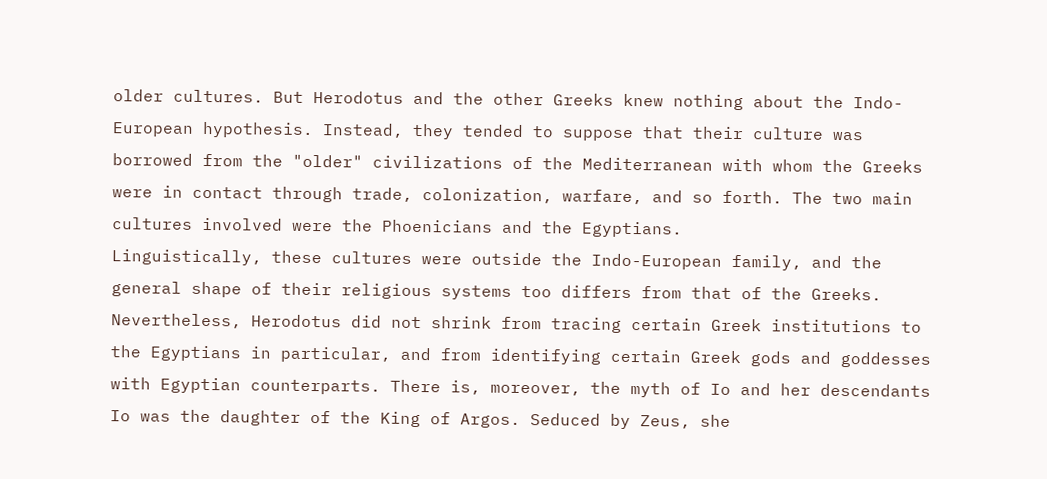older cultures. But Herodotus and the other Greeks knew nothing about the Indo-European hypothesis. Instead, they tended to suppose that their culture was borrowed from the "older" civilizations of the Mediterranean with whom the Greeks were in contact through trade, colonization, warfare, and so forth. The two main cultures involved were the Phoenicians and the Egyptians.
Linguistically, these cultures were outside the Indo-European family, and the general shape of their religious systems too differs from that of the Greeks. Nevertheless, Herodotus did not shrink from tracing certain Greek institutions to the Egyptians in particular, and from identifying certain Greek gods and goddesses with Egyptian counterparts. There is, moreover, the myth of Io and her descendants Io was the daughter of the King of Argos. Seduced by Zeus, she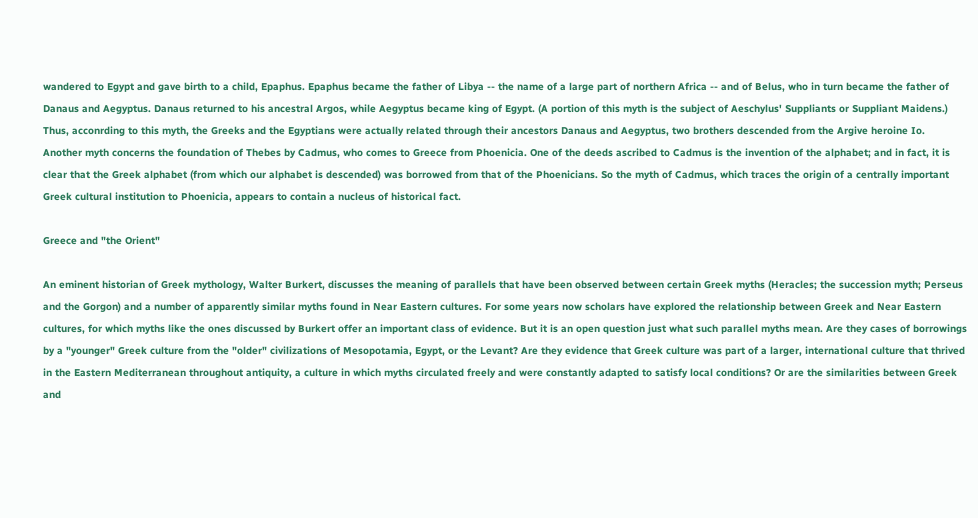wandered to Egypt and gave birth to a child, Epaphus. Epaphus became the father of Libya -- the name of a large part of northern Africa -- and of Belus, who in turn became the father of Danaus and Aegyptus. Danaus returned to his ancestral Argos, while Aegyptus became king of Egypt. (A portion of this myth is the subject of Aeschylus' Suppliants or Suppliant Maidens.) Thus, acconrding to this myth, the Greeks and the Egyptians were actually related through their ancestors Danaus and Aegyptus, two brothers descended from the Argive heroine Io.
Another myth concerns the foundation of Thebes by Cadmus, who comes to Greece from Phoenicia. One of the deeds ascribed to Cadmus is the invention of the alphabet; and in fact, it is clear that the Greek alphabet (from which our alphabet is descended) was borrowed from that of the Phoenicians. So the myth of Cadmus, which traces the origin of a centrally important Greek cultural institution to Phoenicia, appears to contain a nucleus of historical fact.

Greece and "the Orient"

An eminent historian of Greek mythology, Walter Burkert, discusses the meaning of parallels that have been observed between certain Greek myths (Heracles; the succession myth; Perseus and the Gorgon) and a number of apparently similar myths found in Near Eastern cultures. For some years now scholars have explored the relationship between Greek and Near Eastern cultures, for which myths like the ones discussed by Burkert offer an important class of evidence. But it is an open question just what such parallel myths mean. Are they cases of borrowings by a "younger" Greek culture from the "older" civilizations of Mesopotamia, Egypt, or the Levant? Are they evidence that Greek culture was part of a larger, international culture that thrived in the Eastern Mediterranean throughout antiquity, a culture in which myths circulated freely and were constantly adapted to satisfy local conditions? Or are the similarities between Greek and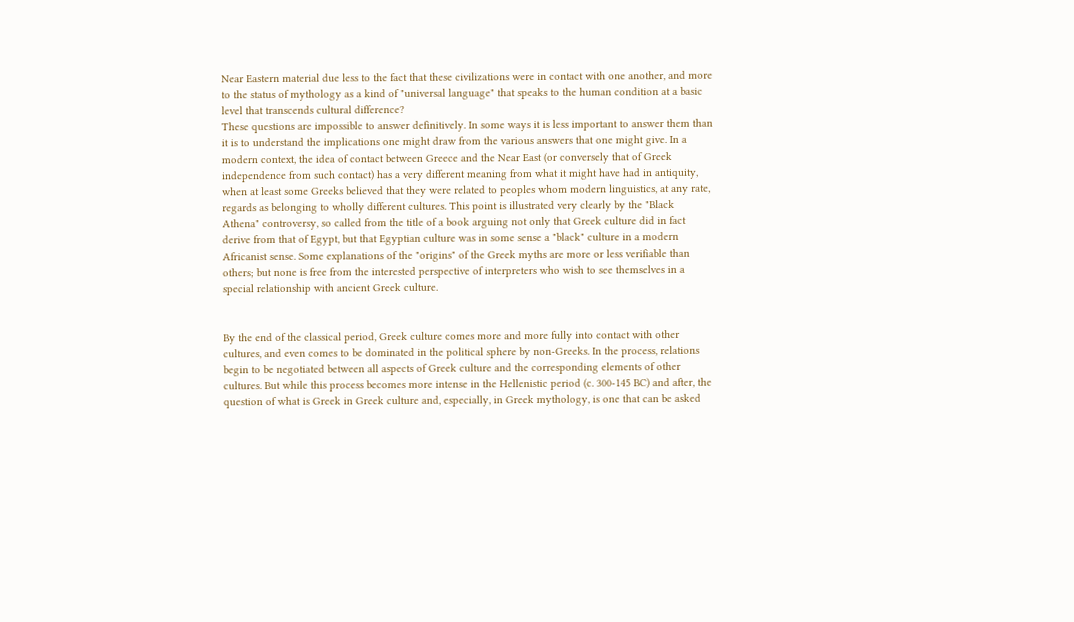Near Eastern material due less to the fact that these civilizations were in contact with one another, and more to the status of mythology as a kind of "universal language" that speaks to the human condition at a basic level that transcends cultural difference?
These questions are impossible to answer definitively. In some ways it is less important to answer them than it is to understand the implications one might draw from the various answers that one might give. In a modern context, the idea of contact between Greece and the Near East (or conversely that of Greek independence from such contact) has a very different meaning from what it might have had in antiquity, when at least some Greeks believed that they were related to peoples whom modern linguistics, at any rate, regards as belonging to wholly different cultures. This point is illustrated very clearly by the "Black Athena" controversy, so called from the title of a book arguing not only that Greek culture did in fact derive from that of Egypt, but that Egyptian culture was in some sense a "black" culture in a modern Africanist sense. Some explanations of the "origins" of the Greek myths are more or less verifiable than others; but none is free from the interested perspective of interpreters who wish to see themselves in a special relationship with ancient Greek culture.


By the end of the classical period, Greek culture comes more and more fully into contact with other cultures, and even comes to be dominated in the political sphere by non-Greeks. In the process, relations begin to be negotiated between all aspects of Greek culture and the corresponding elements of other cultures. But while this process becomes more intense in the Hellenistic period (c. 300-145 BC) and after, the question of what is Greek in Greek culture and, especially, in Greek mythology, is one that can be asked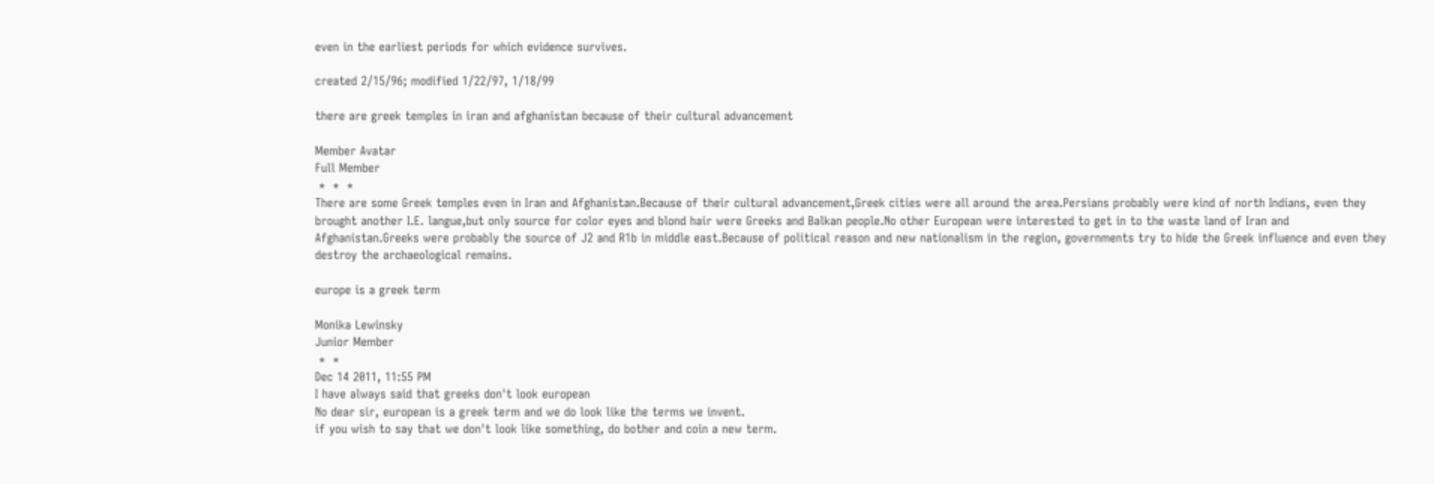even in the earliest periods for which evidence survives.

created 2/15/96; modified 1/22/97, 1/18/99

there are greek temples in iran and afghanistan because of their cultural advancement

Member Avatar
Full Member
 *  *  *
There are some Greek temples even in Iran and Afghanistan.Because of their cultural advancement,Greek cities were all around the area.Persians probably were kind of north Indians, even they brought another I.E. langue,but only source for color eyes and blond hair were Greeks and Balkan people.No other European were interested to get in to the waste land of Iran and Afghanistan.Greeks were probably the source of J2 and R1b in middle east.Because of political reason and new nationalism in the region, governments try to hide the Greek influence and even they destroy the archaeological remains.

europe is a greek term

Monika Lewinsky
Junior Member
 *  *
Dec 14 2011, 11:55 PM
I have always said that greeks don't look european
No dear sir, european is a greek term and we do look like the terms we invent.
if you wish to say that we don't look like something, do bother and coin a new term.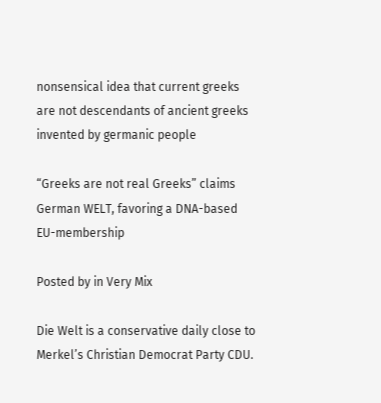nonsensical idea that current greeks are not descendants of ancient greeks invented by germanic people

“Greeks are not real Greeks” claims German WELT, favoring a DNA-based EU-membership

Posted by in Very Mix

Die Welt is a conservative daily close to Merkel’s Christian Democrat Party CDU.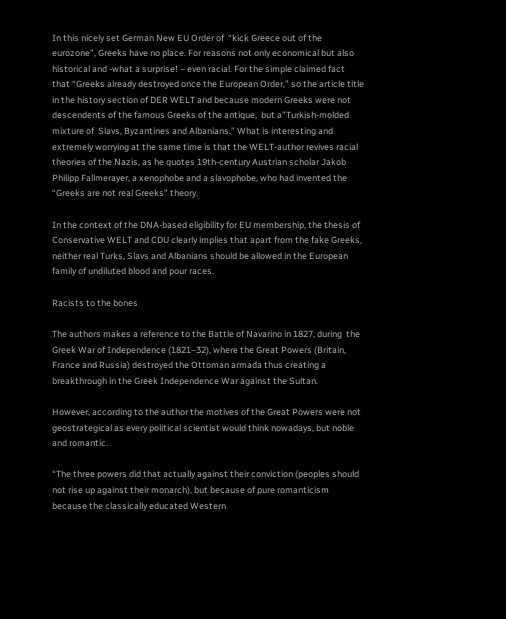In this nicely set German New EU Order of  “kick Greece out of the eurozone”, Greeks have no place. For reasons not only economical but also historical and -what a surprise! – even racial. For the simple claimed fact that “Greeks already destroyed once the European Order,” so the article title in the history section of DER WELT and because modern Greeks were not descendents of the famous Greeks of the antique,  but a”Turkish-molded mixture of  Slavs, Byzantines and Albanians.” What is interesting and extremely worrying at the same time is that the WELT-author revives racial theories of the Nazis, as he quotes 19th-century Austrian scholar Jakob Philipp Fallmerayer, a xenophobe and a slavophobe, who had invented the “Greeks are not real Greeks” theory.

In the context of the DNA-based eligibility for EU membership, the thesis of Conservative WELT and CDU clearly implies that apart from the fake Greeks, neither real Turks, Slavs and Albanians should be allowed in the European family of undiluted blood and pour races.

Racists to the bones

The authors makes a reference to the Battle of Navarino in 1827, during  the Greek War of Independence (1821–32), where the Great Powers (Britain, France and Russia) destroyed the Ottoman armada thus creating a breakthrough in the Greek Independence War against the Sultan.

However, according to the author the motives of the Great Powers were not geostrategical as every political scientist would think nowadays, but noble and romantic.

“The three powers did that actually against their conviction (peoples should not rise up against their monarch), but because of pure romanticism because the classically educated Western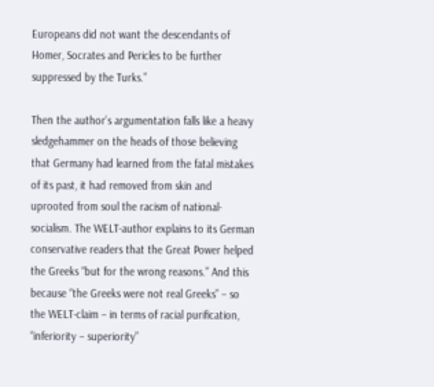Europeans did not want the descendants of Homer, Socrates and Pericles to be further suppressed by the Turks.”

Then the author’s argumentation falls like a heavy sledgehammer on the heads of those believing that Germany had learned from the fatal mistakes of its past, it had removed from skin and uprooted from soul the racism of national-socialism. The WELT-author explains to its German conservative readers that the Great Power helped the Greeks “but for the wrong reasons.” And this because “the Greeks were not real Greeks” – so the WELT-claim – in terms of racial purification,  “inferiority – superiority”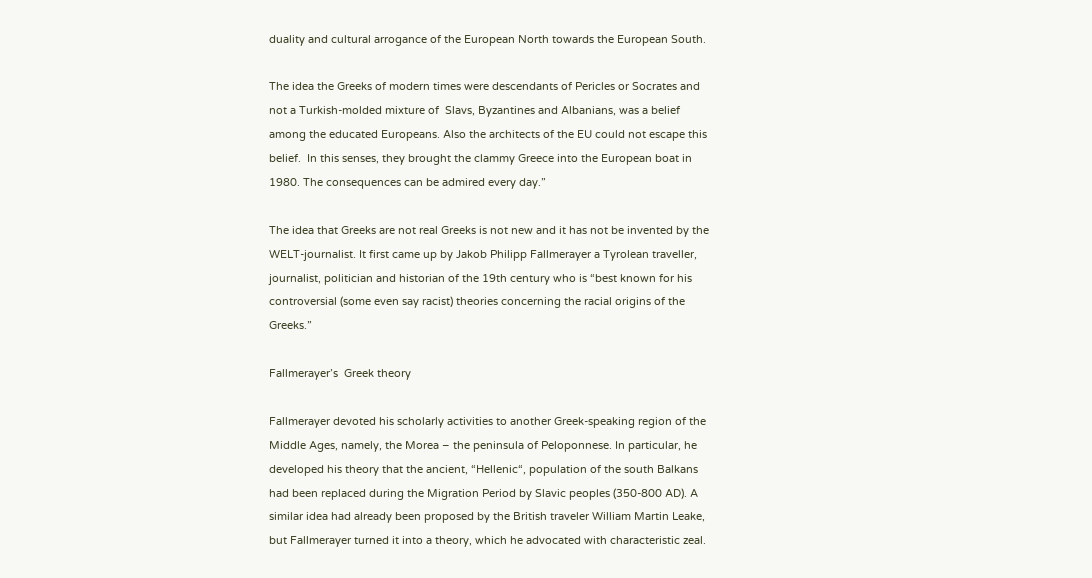duality and cultural arrogance of the European North towards the European South.

The idea the Greeks of modern times were descendants of Pericles or Socrates and not a Turkish-molded mixture of  Slavs, Byzantines and Albanians, was a belief among the educated Europeans. Also the architects of the EU could not escape this belief.  In this senses, they brought the clammy Greece into the European boat in 1980. The consequences can be admired every day.”

The idea that Greeks are not real Greeks is not new and it has not be invented by the WELT-journalist. It first came up by Jakob Philipp Fallmerayer a Tyrolean traveller, journalist, politician and historian of the 19th century who is “best known for his controversial (some even say racist) theories concerning the racial origins of the Greeks.”

Fallmerayer’s  Greek theory

Fallmerayer devoted his scholarly activities to another Greek-speaking region of the Middle Ages, namely, the Morea – the peninsula of Peloponnese. In particular, he developed his theory that the ancient, “Hellenic“, population of the south Balkans had been replaced during the Migration Period by Slavic peoples (350-800 AD). A similar idea had already been proposed by the British traveler William Martin Leake, but Fallmerayer turned it into a theory, which he advocated with characteristic zeal.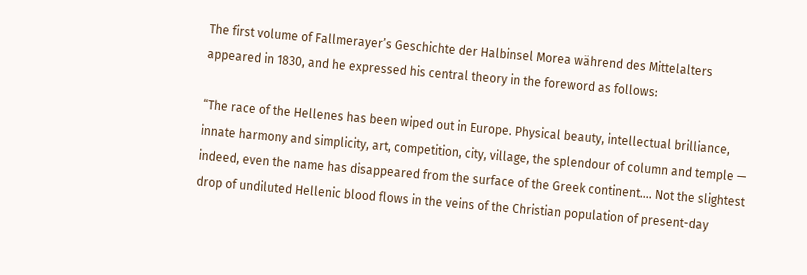The first volume of Fallmerayer’s Geschichte der Halbinsel Morea während des Mittelalters appeared in 1830, and he expressed his central theory in the foreword as follows:

“The race of the Hellenes has been wiped out in Europe. Physical beauty, intellectual brilliance, innate harmony and simplicity, art, competition, city, village, the splendour of column and temple — indeed, even the name has disappeared from the surface of the Greek continent…. Not the slightest drop of undiluted Hellenic blood flows in the veins of the Christian population of present-day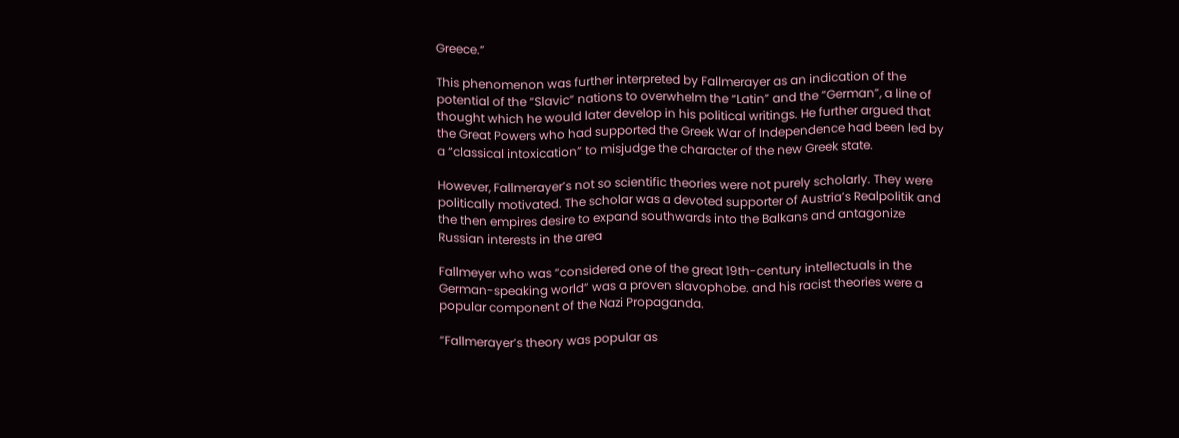Greece.”

This phenomenon was further interpreted by Fallmerayer as an indication of the potential of the “Slavic” nations to overwhelm the “Latin” and the “German”, a line of thought which he would later develop in his political writings. He further argued that the Great Powers who had supported the Greek War of Independence had been led by a “classical intoxication” to misjudge the character of the new Greek state.

However, Fallmerayer’s not so scientific theories were not purely scholarly. They were politically motivated. The scholar was a devoted supporter of Austria’s Realpolitik and the then empires desire to expand southwards into the Balkans and antagonize Russian interests in the area

Fallmeyer who was “considered one of the great 19th-century intellectuals in the German-speaking world” was a proven slavophobe. and his racist theories were a popular component of the Nazi Propaganda.

“Fallmerayer’s theory was popular as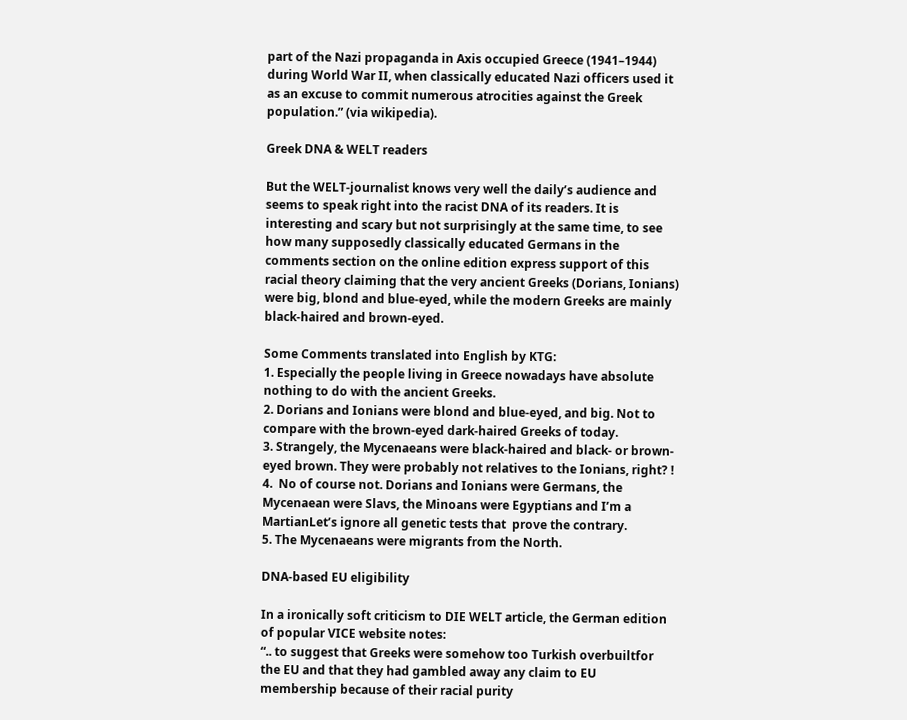part of the Nazi propaganda in Axis occupied Greece (1941–1944) during World War II, when classically educated Nazi officers used it as an excuse to commit numerous atrocities against the Greek population.” (via wikipedia).

Greek DNA & WELT readers

But the WELT-journalist knows very well the daily’s audience and seems to speak right into the racist DNA of its readers. It is interesting and scary but not surprisingly at the same time, to see how many supposedly classically educated Germans in the comments section on the online edition express support of this racial theory claiming that the very ancient Greeks (Dorians, Ionians) were big, blond and blue-eyed, while the modern Greeks are mainly black-haired and brown-eyed.

Some Comments translated into English by KTG:
1. Especially the people living in Greece nowadays have absolute nothing to do with the ancient Greeks.
2. Dorians and Ionians were blond and blue-eyed, and big. Not to compare with the brown-eyed dark-haired Greeks of today.
3. Strangely, the Mycenaeans were black-haired and black- or brown-eyed brown. They were probably not relatives to the Ionians, right? !
4.  No of course not. Dorians and Ionians were Germans, the Mycenaean were Slavs, the Minoans were Egyptians and I’m a MartianLet’s ignore all genetic tests that  prove the contrary.
5. The Mycenaeans were migrants from the North.

DNA-based EU eligibility

In a ironically soft criticism to DIE WELT article, the German edition of popular VICE website notes:
“.. to suggest that Greeks were somehow too Turkish overbuiltfor the EU and that they had gambled away any claim to EU membership because of their racial purity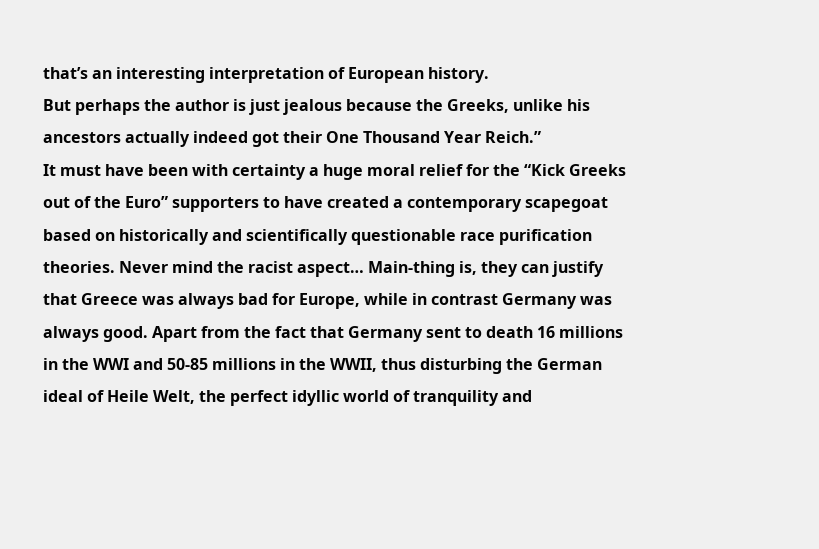that’s an interesting interpretation of European history.
But perhaps the author is just jealous because the Greeks, unlike his ancestors actually indeed got their One Thousand Year Reich.”
It must have been with certainty a huge moral relief for the “Kick Greeks out of the Euro” supporters to have created a contemporary scapegoat based on historically and scientifically questionable race purification theories. Never mind the racist aspect… Main-thing is, they can justify that Greece was always bad for Europe, while in contrast Germany was always good. Apart from the fact that Germany sent to death 16 millions in the WWI and 50-85 millions in the WWII, thus disturbing the German ideal of Heile Welt, the perfect idyllic world of tranquility and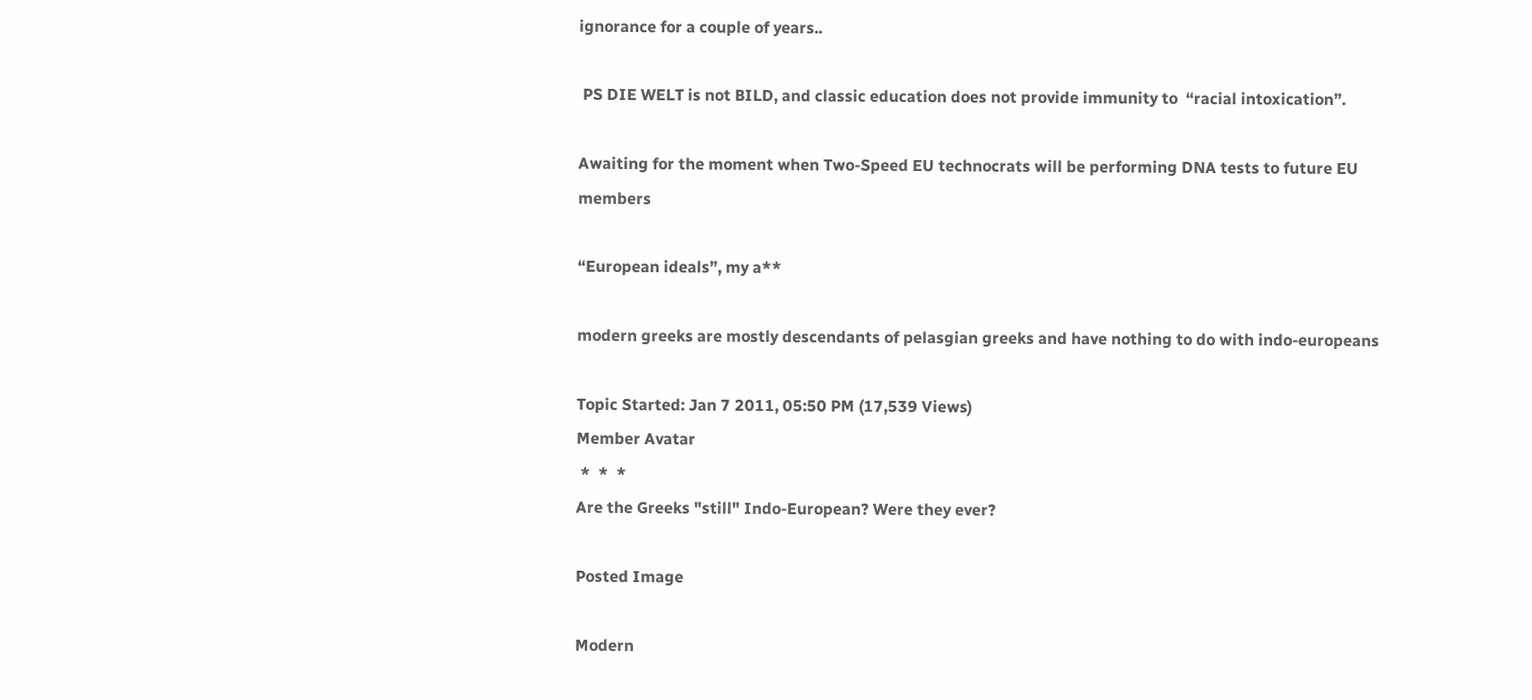ignorance for a couple of years..

 PS DIE WELT is not BILD, and classic education does not provide immunity to  “racial intoxication”.

Awaiting for the moment when Two-Speed EU technocrats will be performing DNA tests to future EU members

“European ideals”, my a**

modern greeks are mostly descendants of pelasgian greeks and have nothing to do with indo-europeans

Topic Started: Jan 7 2011, 05:50 PM (17,539 Views)
Member Avatar
 *  *  *
Are the Greeks "still" Indo-European? Were they ever?

Posted Image

Modern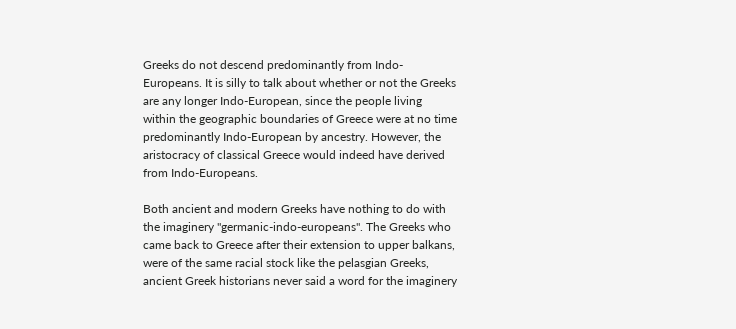Greeks do not descend predominantly from Indo-Europeans. It is silly to talk about whether or not the Greeks are any longer Indo-European, since the people living within the geographic boundaries of Greece were at no time predominantly Indo-European by ancestry. However, the aristocracy of classical Greece would indeed have derived from Indo-Europeans.

Both ancient and modern Greeks have nothing to do with the imaginery "germanic-indo-europeans". The Greeks who came back to Greece after their extension to upper balkans, were of the same racial stock like the pelasgian Greeks, ancient Greek historians never said a word for the imaginery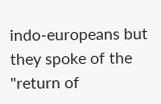indo-europeans but they spoke of the "return of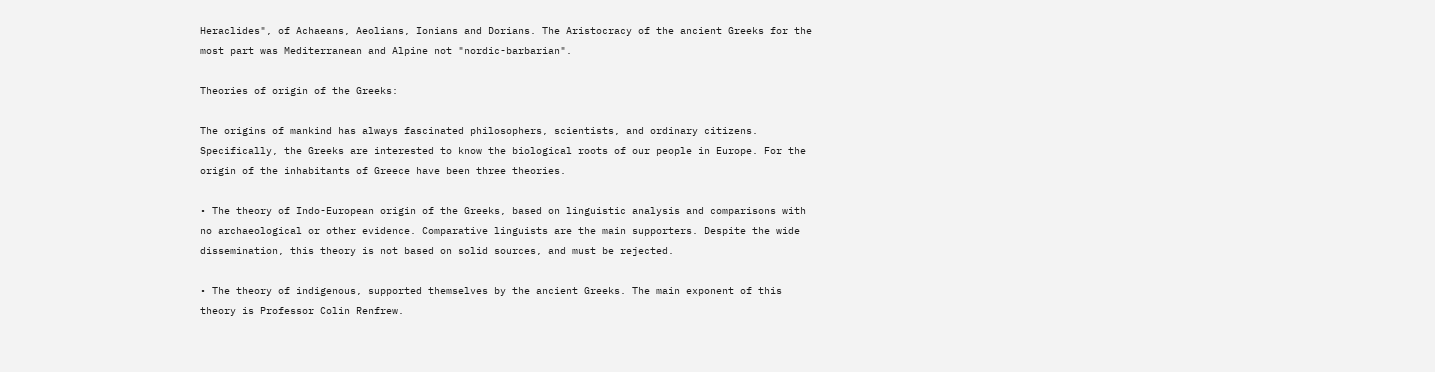Heraclides", of Achaeans, Aeolians, Ionians and Dorians. The Aristocracy of the ancient Greeks for the most part was Mediterranean and Alpine not "nordic-barbarian".

Theories of origin of the Greeks:

The origins of mankind has always fascinated philosophers, scientists, and ordinary citizens. Specifically, the Greeks are interested to know the biological roots of our people in Europe. For the origin of the inhabitants of Greece have been three theories.

• The theory of Indo-European origin of the Greeks, based on linguistic analysis and comparisons with no archaeological or other evidence. Comparative linguists are the main supporters. Despite the wide dissemination, this theory is not based on solid sources, and must be rejected.

• The theory of indigenous, supported themselves by the ancient Greeks. The main exponent of this theory is Professor Colin Renfrew.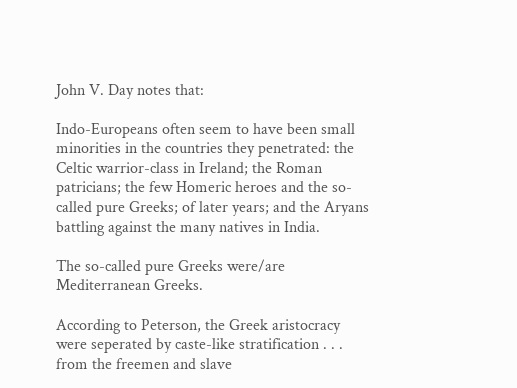John V. Day notes that:

Indo-Europeans often seem to have been small minorities in the countries they penetrated: the Celtic warrior-class in Ireland; the Roman patricians; the few Homeric heroes and the so-called pure Greeks; of later years; and the Aryans battling against the many natives in India.

The so-called pure Greeks were/are Mediterranean Greeks.

According to Peterson, the Greek aristocracy were seperated by caste-like stratification . . . from the freemen and slave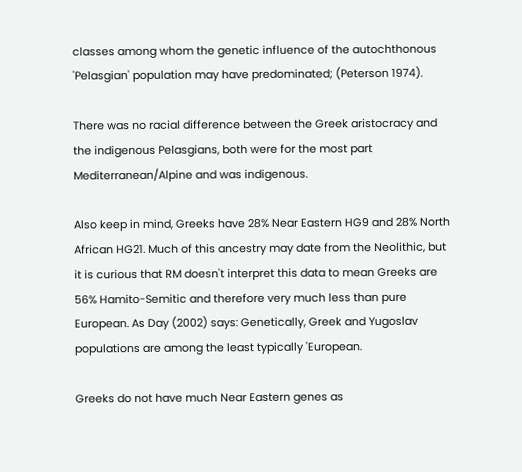classes among whom the genetic influence of the autochthonous 'Pelasgian' population may have predominated; (Peterson 1974).

There was no racial difference between the Greek aristocracy and the indigenous Pelasgians, both were for the most part Mediterranean/Alpine and was indigenous.

Also keep in mind, Greeks have 28% Near Eastern HG9 and 28% North African HG21. Much of this ancestry may date from the Neolithic, but it is curious that RM doesn't interpret this data to mean Greeks are 56% Hamito-Semitic and therefore very much less than pure European. As Day (2002) says: Genetically, Greek and Yugoslav populations are among the least typically 'European.

Greeks do not have much Near Eastern genes as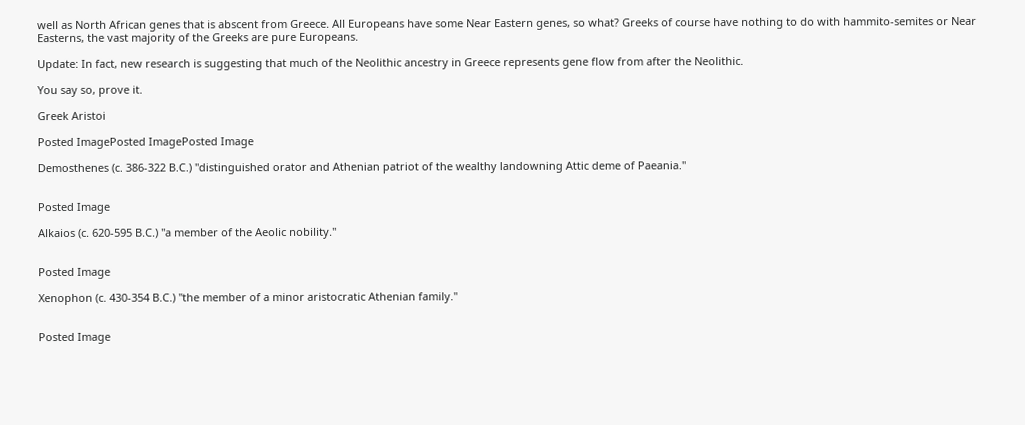well as North African genes that is abscent from Greece. All Europeans have some Near Eastern genes, so what? Greeks of course have nothing to do with hammito-semites or Near Easterns, the vast majority of the Greeks are pure Europeans.

Update: In fact, new research is suggesting that much of the Neolithic ancestry in Greece represents gene flow from after the Neolithic.

You say so, prove it.

Greek Aristoi

Posted ImagePosted ImagePosted Image

Demosthenes (c. 386-322 B.C.) "distinguished orator and Athenian patriot of the wealthy landowning Attic deme of Paeania."


Posted Image

Alkaios (c. 620-595 B.C.) "a member of the Aeolic nobility."


Posted Image

Xenophon (c. 430-354 B.C.) "the member of a minor aristocratic Athenian family."


Posted Image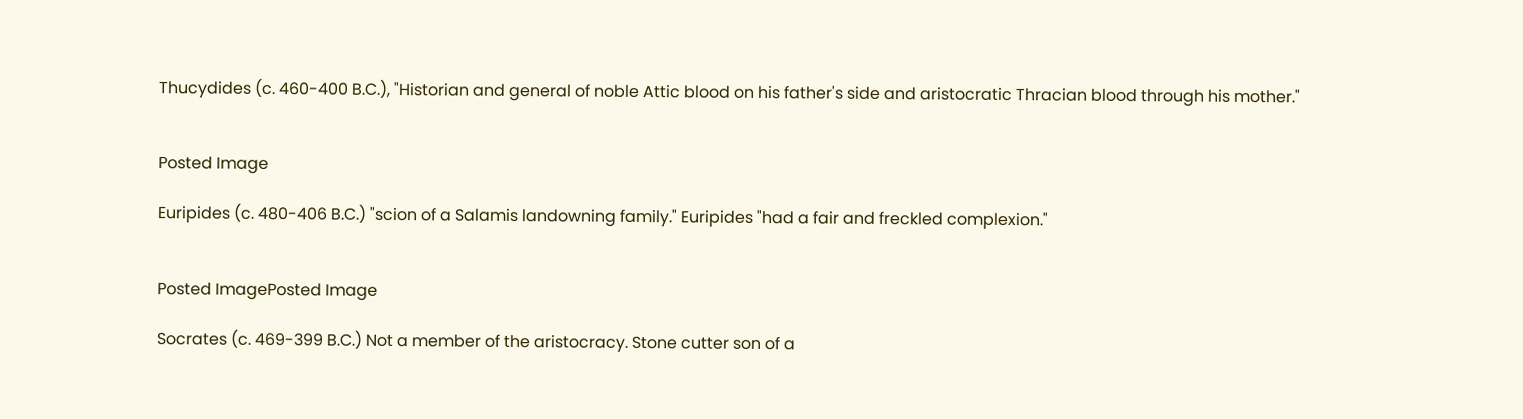Thucydides (c. 460-400 B.C.), "Historian and general of noble Attic blood on his father's side and aristocratic Thracian blood through his mother."


Posted Image

Euripides (c. 480-406 B.C.) "scion of a Salamis landowning family." Euripides "had a fair and freckled complexion."


Posted ImagePosted Image

Socrates (c. 469-399 B.C.) Not a member of the aristocracy. Stone cutter son of a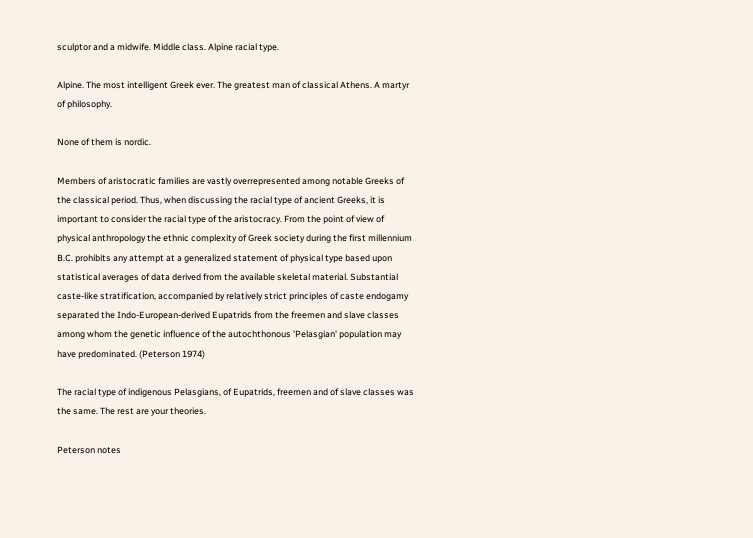sculptor and a midwife. Middle class. Alpine racial type.

Alpine. The most intelligent Greek ever. The greatest man of classical Athens. A martyr of philosophy.

None of them is nordic.

Members of aristocratic families are vastly overrepresented among notable Greeks of the classical period. Thus, when discussing the racial type of ancient Greeks, it is important to consider the racial type of the aristocracy. From the point of view of physical anthropology the ethnic complexity of Greek society during the first millennium B.C. prohibits any attempt at a generalized statement of physical type based upon statistical averages of data derived from the available skeletal material. Substantial caste-like stratification, accompanied by relatively strict principles of caste endogamy separated the Indo-European-derived Eupatrids from the freemen and slave classes among whom the genetic influence of the autochthonous 'Pelasgian' population may have predominated. (Peterson 1974)

The racial type of indigenous Pelasgians, of Eupatrids, freemen and of slave classes was the same. The rest are your theories.

Peterson notes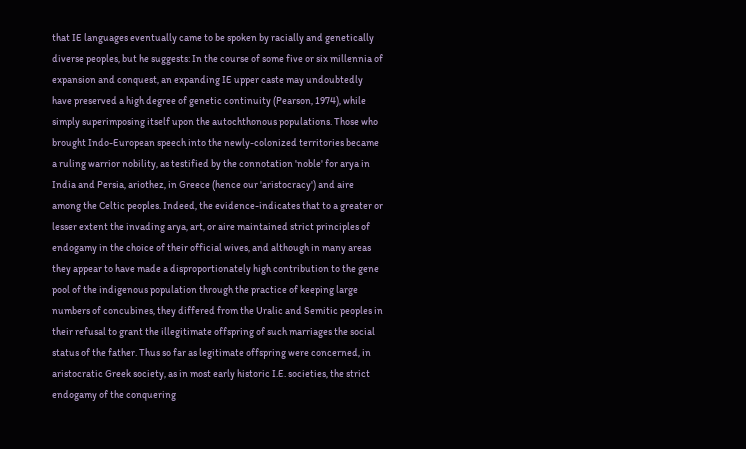that IE languages eventually came to be spoken by racially and genetically diverse peoples, but he suggests: In the course of some five or six millennia of expansion and conquest, an expanding IE upper caste may undoubtedly have preserved a high degree of genetic continuity (Pearson, 1974), while simply superimposing itself upon the autochthonous populations. Those who brought Indo-European speech into the newly-colonized territories became a ruling warrior nobility, as testified by the connotation 'noble' for arya in India and Persia, ariothez, in Greece (hence our 'aristocracy') and aire among the Celtic peoples. Indeed, the evidence-indicates that to a greater or lesser extent the invading arya, art, or aire maintained strict principles of endogamy in the choice of their official wives, and although in many areas they appear to have made a disproportionately high contribution to the gene pool of the indigenous population through the practice of keeping large numbers of concubines, they differed from the Uralic and Semitic peoples in their refusal to grant the illegitimate offspring of such marriages the social status of the father. Thus so far as legitimate offspring were concerned, in aristocratic Greek society, as in most early historic I.E. societies, the strict endogamy of the conquering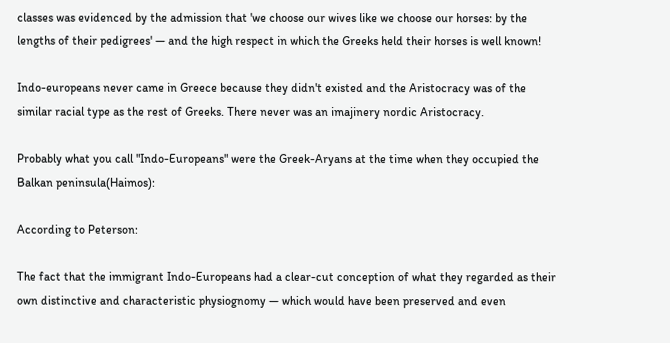classes was evidenced by the admission that 'we choose our wives like we choose our horses: by the lengths of their pedigrees' — and the high respect in which the Greeks held their horses is well known!

Indo-europeans never came in Greece because they didn't existed and the Aristocracy was of the similar racial type as the rest of Greeks. There never was an imajinery nordic Aristocracy.

Probably what you call "Indo-Europeans" were the Greek-Aryans at the time when they occupied the Balkan peninsula(Haimos):

According to Peterson:

The fact that the immigrant Indo-Europeans had a clear-cut conception of what they regarded as their own distinctive and characteristic physiognomy — which would have been preserved and even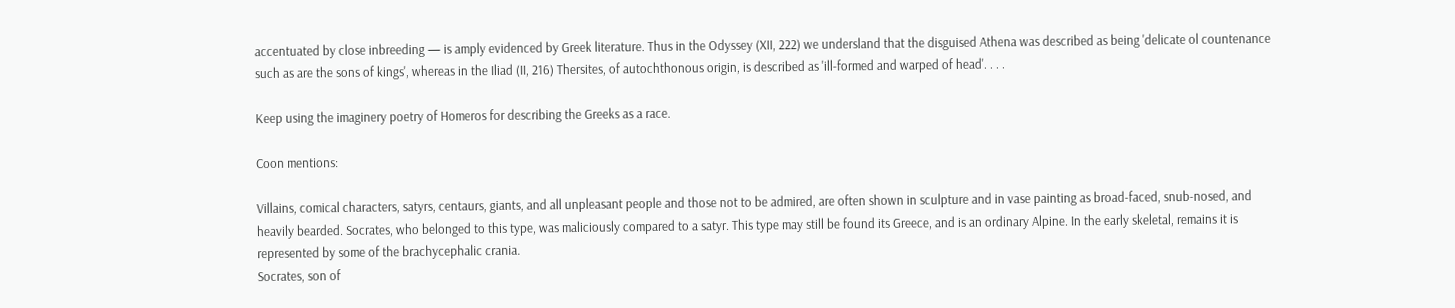accentuated by close inbreeding — is amply evidenced by Greek literature. Thus in the Odyssey (XII, 222) we undersland that the disguised Athena was described as being 'delicate ol countenance such as are the sons of kings', whereas in the Iliad (II, 216) Thersites, of autochthonous origin, is described as 'ill-formed and warped of head'. . . .

Keep using the imaginery poetry of Homeros for describing the Greeks as a race.

Coon mentions:

Villains, comical characters, satyrs, centaurs, giants, and all unpleasant people and those not to be admired, are often shown in sculpture and in vase painting as broad-faced, snub-nosed, and heavily bearded. Socrates, who belonged to this type, was maliciously compared to a satyr. This type may still be found its Greece, and is an ordinary Alpine. In the early skeletal, remains it is represented by some of the brachycephalic crania.
Socrates, son of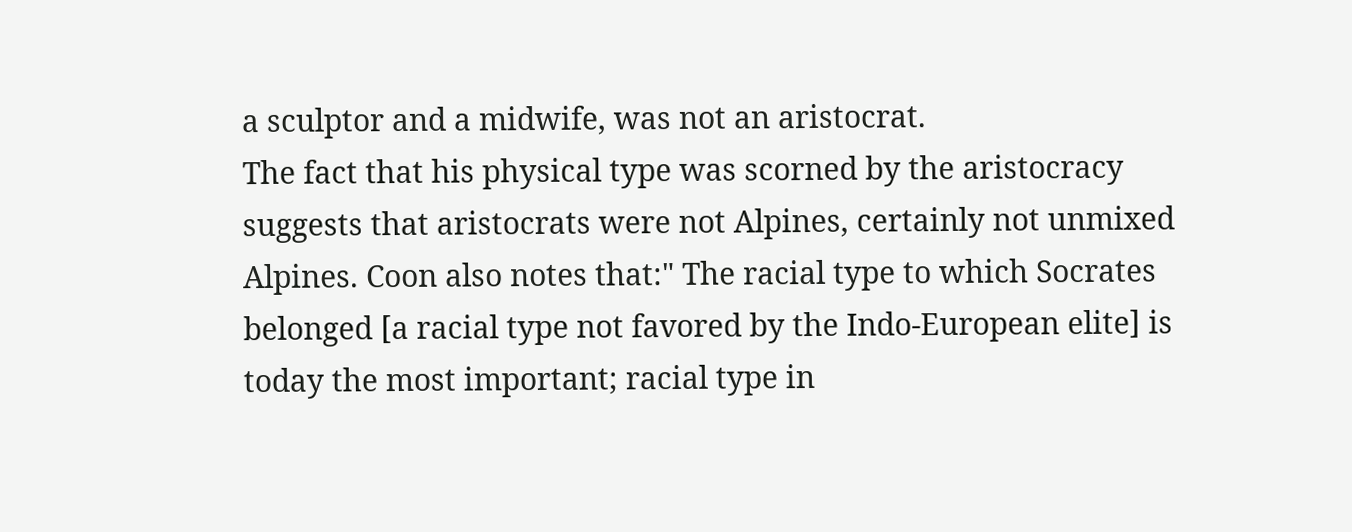a sculptor and a midwife, was not an aristocrat.
The fact that his physical type was scorned by the aristocracy suggests that aristocrats were not Alpines, certainly not unmixed Alpines. Coon also notes that:" The racial type to which Socrates belonged [a racial type not favored by the Indo-European elite] is today the most important; racial type in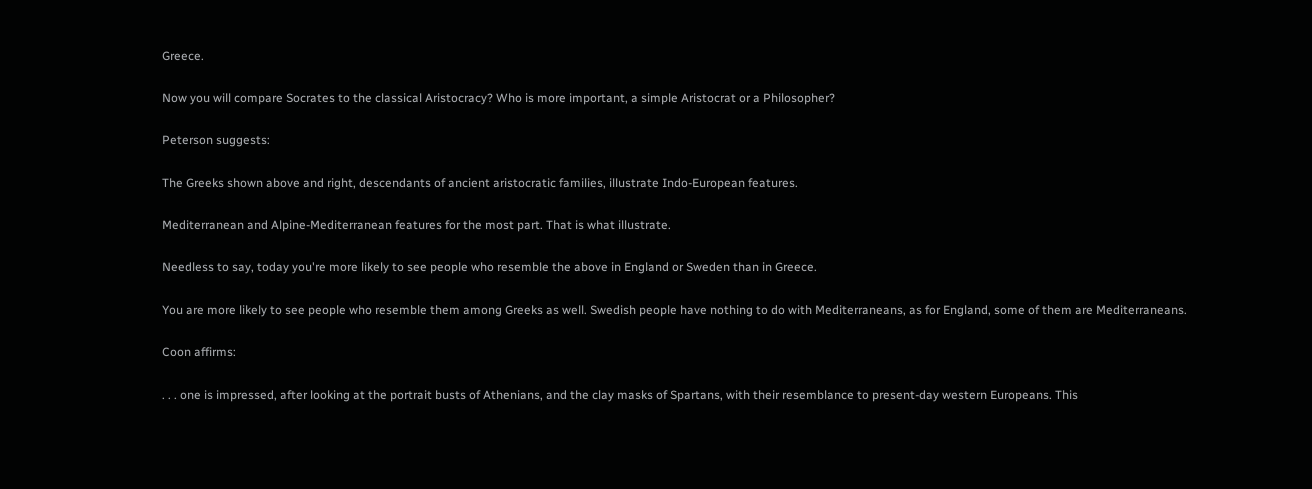Greece.

Now you will compare Socrates to the classical Aristocracy? Who is more important, a simple Aristocrat or a Philosopher?

Peterson suggests:

The Greeks shown above and right, descendants of ancient aristocratic families, illustrate Indo-European features.

Mediterranean and Alpine-Mediterranean features for the most part. That is what illustrate.

Needless to say, today you're more likely to see people who resemble the above in England or Sweden than in Greece.

You are more likely to see people who resemble them among Greeks as well. Swedish people have nothing to do with Mediterraneans, as for England, some of them are Mediterraneans.

Coon affirms:

. . . one is impressed, after looking at the portrait busts of Athenians, and the clay masks of Spartans, with their resemblance to present-day western Europeans. This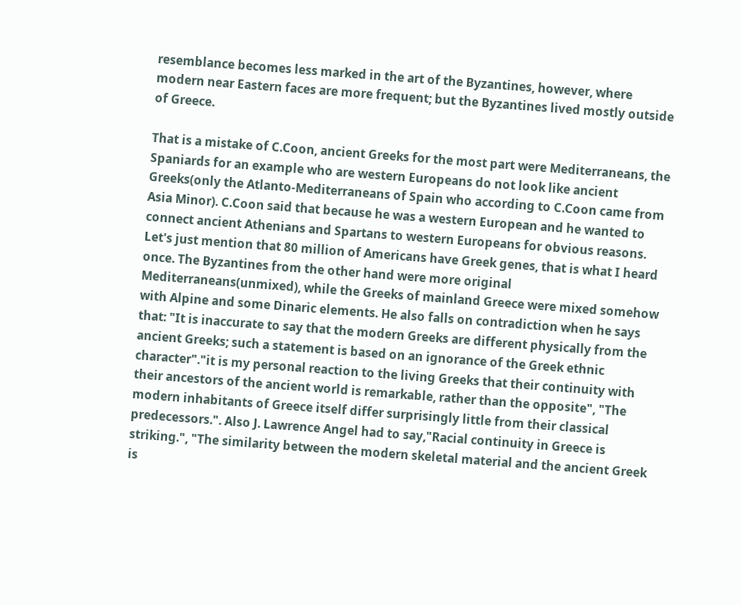resemblance becomes less marked in the art of the Byzantines, however, where modern near Eastern faces are more frequent; but the Byzantines lived mostly outside of Greece.

That is a mistake of C.Coon, ancient Greeks for the most part were Mediterraneans, the Spaniards for an example who are western Europeans do not look like ancient Greeks(only the Atlanto-Mediterraneans of Spain who according to C.Coon came from Asia Minor). C.Coon said that because he was a western European and he wanted to connect ancient Athenians and Spartans to western Europeans for obvious reasons. Let's just mention that 80 million of Americans have Greek genes, that is what I heard once. The Byzantines from the other hand were more original Mediterraneans(unmixed), while the Greeks of mainland Greece were mixed somehow with Alpine and some Dinaric elements. He also falls on contradiction when he says that: "It is inaccurate to say that the modern Greeks are different physically from the ancient Greeks; such a statement is based on an ignorance of the Greek ethnic character"."it is my personal reaction to the living Greeks that their continuity with their ancestors of the ancient world is remarkable, rather than the opposite", "The modern inhabitants of Greece itself differ surprisingly little from their classical predecessors.". Also J. Lawrence Angel had to say,"Racial continuity in Greece is striking.", "The similarity between the modern skeletal material and the ancient Greek is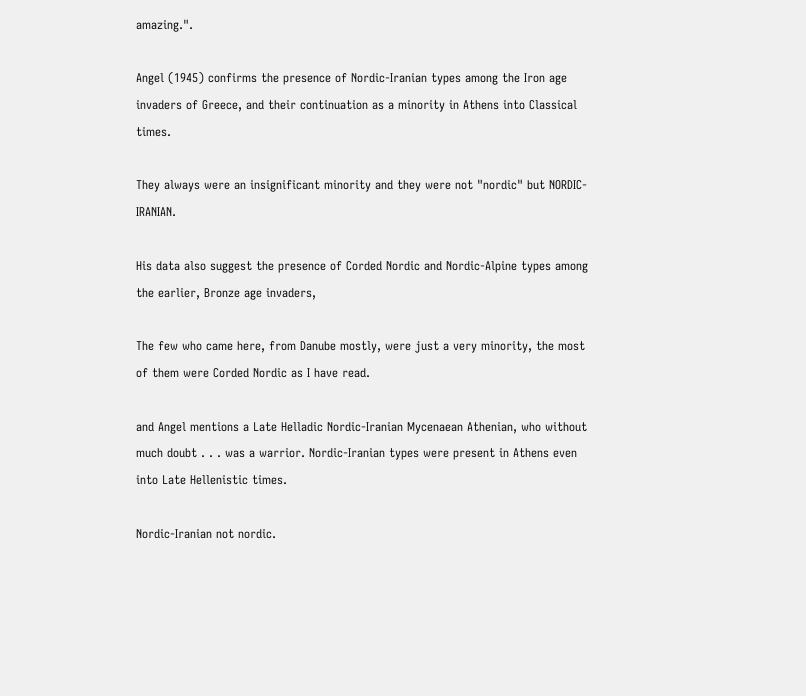amazing.".

Angel (1945) confirms the presence of Nordic-Iranian types among the Iron age invaders of Greece, and their continuation as a minority in Athens into Classical times.

They always were an insignificant minority and they were not "nordic" but NORDIC-IRANIAN.

His data also suggest the presence of Corded Nordic and Nordic-Alpine types among the earlier, Bronze age invaders,

The few who came here, from Danube mostly, were just a very minority, the most of them were Corded Nordic as I have read.

and Angel mentions a Late Helladic Nordic-Iranian Mycenaean Athenian, who without much doubt . . . was a warrior. Nordic-Iranian types were present in Athens even into Late Hellenistic times.

Nordic-Iranian not nordic.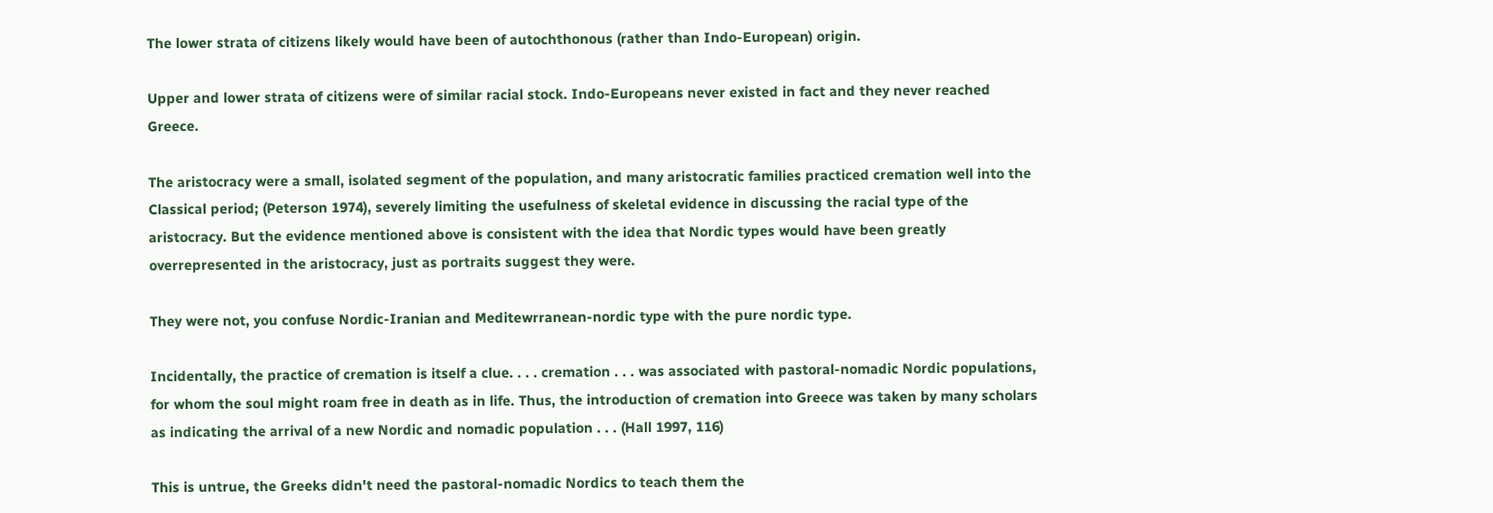The lower strata of citizens likely would have been of autochthonous (rather than Indo-European) origin.

Upper and lower strata of citizens were of similar racial stock. Indo-Europeans never existed in fact and they never reached Greece.

The aristocracy were a small, isolated segment of the population, and many aristocratic families practiced cremation well into the Classical period; (Peterson 1974), severely limiting the usefulness of skeletal evidence in discussing the racial type of the aristocracy. But the evidence mentioned above is consistent with the idea that Nordic types would have been greatly overrepresented in the aristocracy, just as portraits suggest they were.

They were not, you confuse Nordic-Iranian and Meditewrranean-nordic type with the pure nordic type.

Incidentally, the practice of cremation is itself a clue. . . . cremation . . . was associated with pastoral-nomadic Nordic populations, for whom the soul might roam free in death as in life. Thus, the introduction of cremation into Greece was taken by many scholars as indicating the arrival of a new Nordic and nomadic population . . . (Hall 1997, 116)

This is untrue, the Greeks didn't need the pastoral-nomadic Nordics to teach them the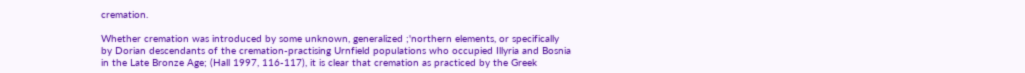cremation.

Whether cremation was introduced by some unknown, generalized ;'northern elements, or specifically by Dorian descendants of the cremation-practising Urnfield populations who occupied Illyria and Bosnia in the Late Bronze Age; (Hall 1997, 116-117), it is clear that cremation as practiced by the Greek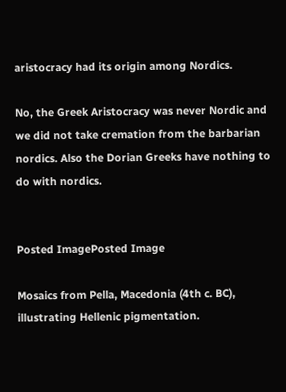aristocracy had its origin among Nordics.

No, the Greek Aristocracy was never Nordic and we did not take cremation from the barbarian nordics. Also the Dorian Greeks have nothing to do with nordics.


Posted ImagePosted Image

Mosaics from Pella, Macedonia (4th c. BC), illustrating Hellenic pigmentation.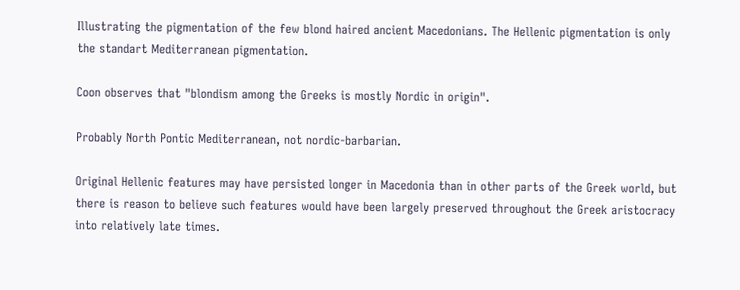Illustrating the pigmentation of the few blond haired ancient Macedonians. The Hellenic pigmentation is only the standart Mediterranean pigmentation.

Coon observes that "blondism among the Greeks is mostly Nordic in origin".

Probably North Pontic Mediterranean, not nordic-barbarian.

Original Hellenic features may have persisted longer in Macedonia than in other parts of the Greek world, but there is reason to believe such features would have been largely preserved throughout the Greek aristocracy into relatively late times.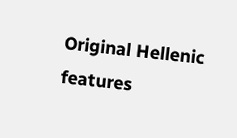Original Hellenic features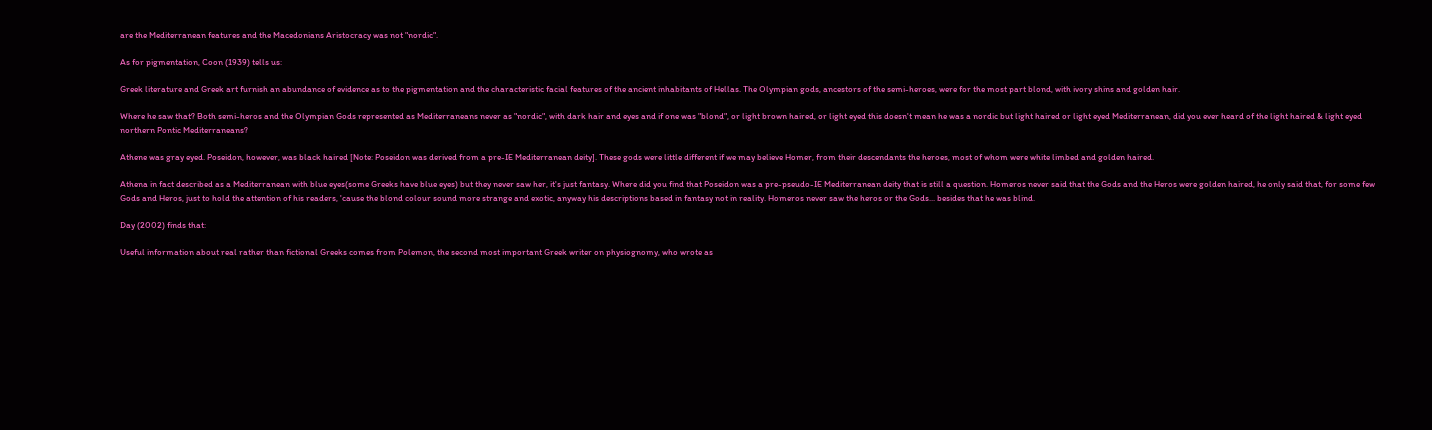are the Mediterranean features and the Macedonians Aristocracy was not "nordic".

As for pigmentation, Coon (1939) tells us:

Greek literature and Greek art furnish an abundance of evidence as to the pigmentation and the characteristic facial features of the ancient inhabitants of Hellas. The Olympian gods, ancestors of the semi-heroes, were for the most part blond, with ivory shins and golden hair.

Where he saw that? Both semi-heros and the Olympian Gods represented as Mediterraneans never as "nordic", with dark hair and eyes and if one was "blond", or light brown haired, or light eyed this doesn't mean he was a nordic but light haired or light eyed Mediterranean, did you ever heard of the light haired & light eyed northern Pontic Mediterraneans?

Athene was gray eyed. Poseidon, however, was black haired [Note: Poseidon was derived from a pre-IE Mediterranean deity]. These gods were little different if we may believe Homer, from their descendants the heroes, most of whom were white limbed and golden haired.

Athena in fact described as a Mediterranean with blue eyes(some Greeks have blue eyes) but they never saw her, it's just fantasy. Where did you find that Poseidon was a pre-pseudo-IE Mediterranean deity that is still a question. Homeros never said that the Gods and the Heros were golden haired, he only said that, for some few Gods and Heros, just to hold the attention of his readers, 'cause the blond colour sound more strange and exotic, anyway his descriptions based in fantasy not in reality. Homeros never saw the heros or the Gods... besides that he was blind.

Day (2002) finds that:

Useful information about real rather than fictional Greeks comes from Polemon, the second most important Greek writer on physiognomy, who wrote as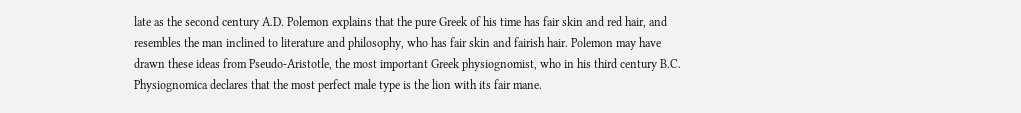late as the second century A.D. Polemon explains that the pure Greek of his time has fair skin and red hair, and resembles the man inclined to literature and philosophy, who has fair skin and fairish hair. Polemon may have drawn these ideas from Pseudo-Aristotle, the most important Greek physiognomist, who in his third century B.C. Physiognomica declares that the most perfect male type is the lion with its fair mane.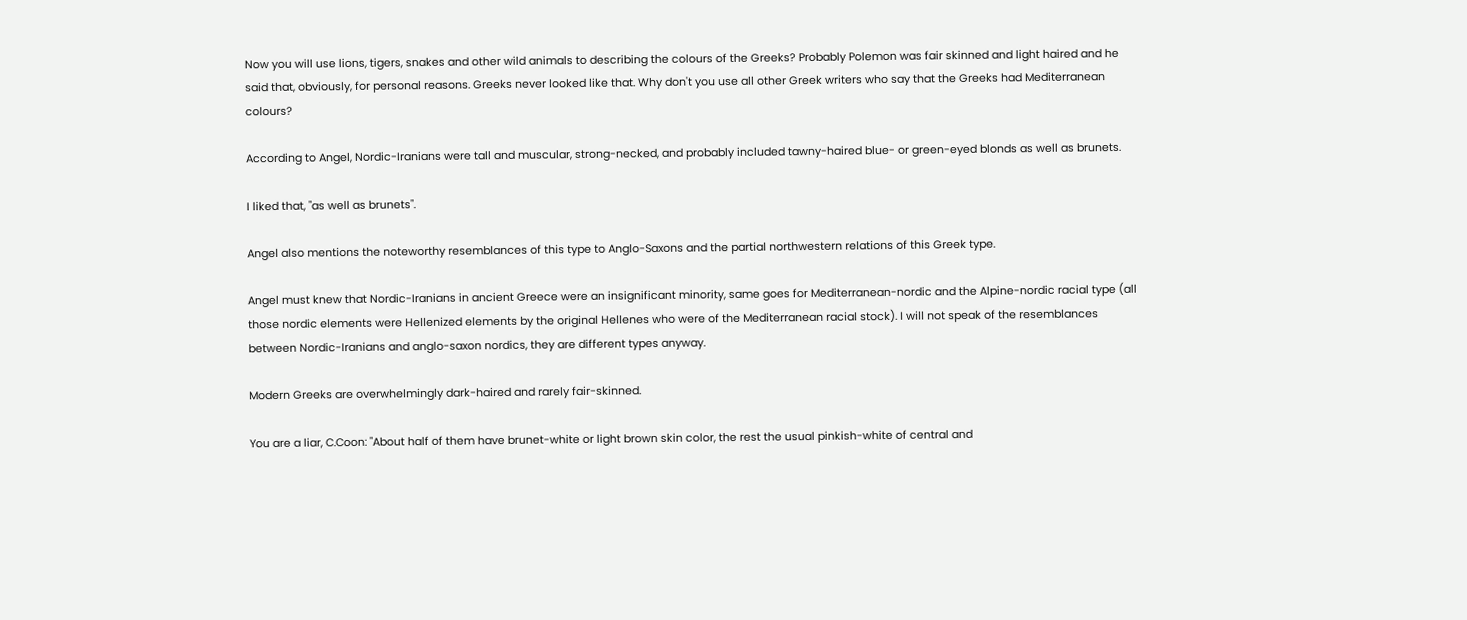Now you will use lions, tigers, snakes and other wild animals to describing the colours of the Greeks? Probably Polemon was fair skinned and light haired and he said that, obviously, for personal reasons. Greeks never looked like that. Why don't you use all other Greek writers who say that the Greeks had Mediterranean colours?

According to Angel, Nordic-Iranians were tall and muscular, strong-necked, and probably included tawny-haired blue- or green-eyed blonds as well as brunets.

I liked that, "as well as brunets".

Angel also mentions the noteworthy resemblances of this type to Anglo-Saxons and the partial northwestern relations of this Greek type.

Angel must knew that Nordic-Iranians in ancient Greece were an insignificant minority, same goes for Mediterranean-nordic and the Alpine-nordic racial type (all those nordic elements were Hellenized elements by the original Hellenes who were of the Mediterranean racial stock). I will not speak of the resemblances between Nordic-Iranians and anglo-saxon nordics, they are different types anyway.

Modern Greeks are overwhelmingly dark-haired and rarely fair-skinned.

You are a liar, C.Coon: "About half of them have brunet-white or light brown skin color, the rest the usual pinkish-white of central and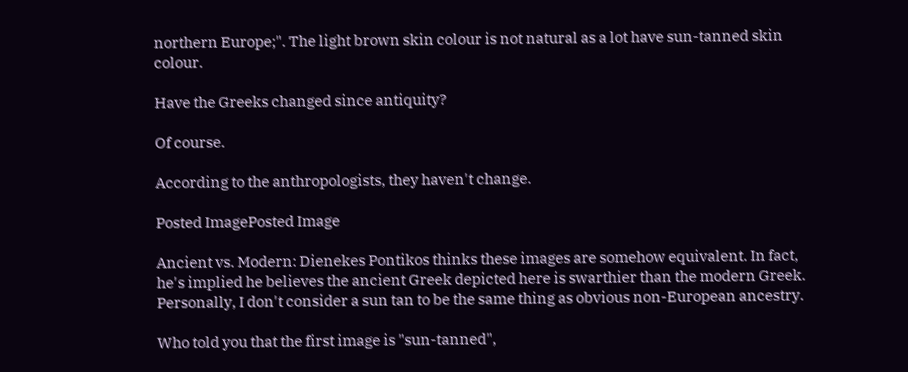northern Europe;". The light brown skin colour is not natural as a lot have sun-tanned skin colour.

Have the Greeks changed since antiquity?

Of course.

According to the anthropologists, they haven't change.

Posted ImagePosted Image

Ancient vs. Modern: Dienekes Pontikos thinks these images are somehow equivalent. In fact, he's implied he believes the ancient Greek depicted here is swarthier than the modern Greek. Personally, I don't consider a sun tan to be the same thing as obvious non-European ancestry.

Who told you that the first image is "sun-tanned",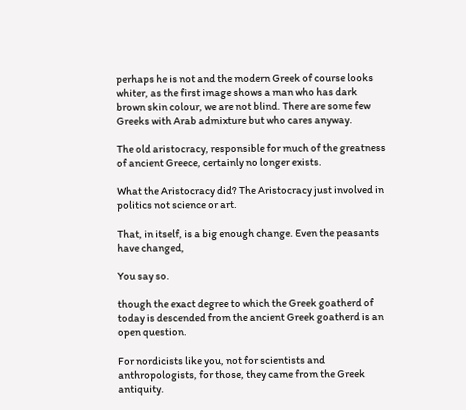perhaps he is not and the modern Greek of course looks whiter, as the first image shows a man who has dark brown skin colour, we are not blind. There are some few Greeks with Arab admixture but who cares anyway.

The old aristocracy, responsible for much of the greatness of ancient Greece, certainly no longer exists.

What the Aristocracy did? The Aristocracy just involved in politics not science or art.

That, in itself, is a big enough change. Even the peasants have changed,

You say so.

though the exact degree to which the Greek goatherd of today is descended from the ancient Greek goatherd is an open question.

For nordicists like you, not for scientists and anthropologists, for those, they came from the Greek antiquity.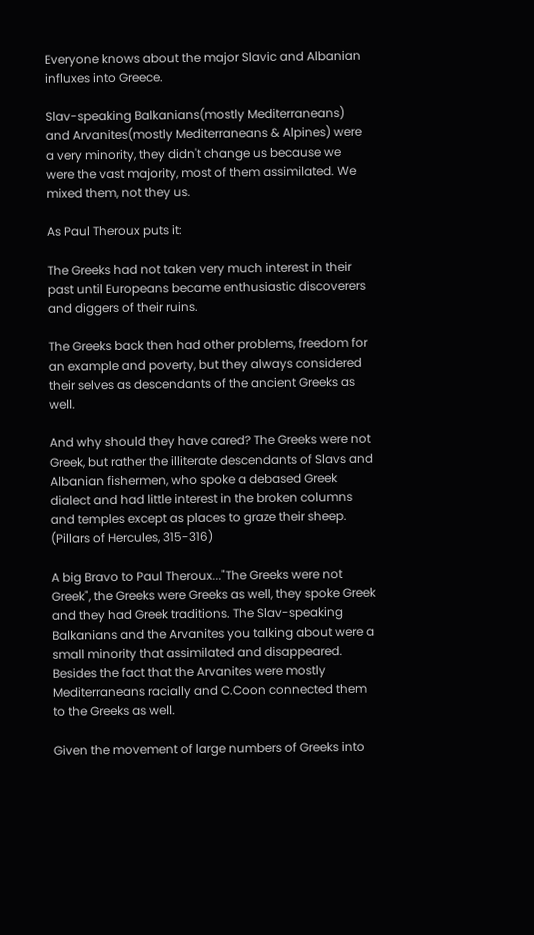Everyone knows about the major Slavic and Albanian influxes into Greece.

Slav-speaking Balkanians(mostly Mediterraneans) and Arvanites(mostly Mediterraneans & Alpines) were a very minority, they didn't change us because we were the vast majority, most of them assimilated. We mixed them, not they us.

As Paul Theroux puts it:

The Greeks had not taken very much interest in their past until Europeans became enthusiastic discoverers and diggers of their ruins.

The Greeks back then had other problems, freedom for an example and poverty, but they always considered their selves as descendants of the ancient Greeks as well.

And why should they have cared? The Greeks were not Greek, but rather the illiterate descendants of Slavs and Albanian fishermen, who spoke a debased Greek dialect and had little interest in the broken columns and temples except as places to graze their sheep. (Pillars of Hercules, 315-316)

A big Bravo to Paul Theroux..."The Greeks were not Greek", the Greeks were Greeks as well, they spoke Greek and they had Greek traditions. The Slav-speaking Balkanians and the Arvanites you talking about were a small minority that assimilated and disappeared. Besides the fact that the Arvanites were mostly Mediterraneans racially and C.Coon connected them to the Greeks as well.

Given the movement of large numbers of Greeks into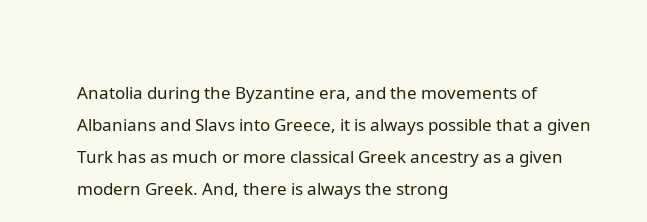Anatolia during the Byzantine era, and the movements of Albanians and Slavs into Greece, it is always possible that a given Turk has as much or more classical Greek ancestry as a given modern Greek. And, there is always the strong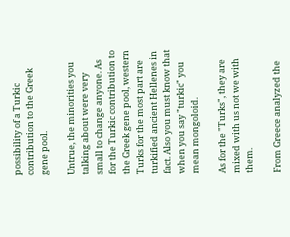possibility of a Turkic contribution to the Greek gene pool.

Untrue, the minorities you talking about were very small to change anyone. As for the Turkic contribution to the Greek gene pool, western Turks for the most part are turkified ancient Hellenes in fact. Also you must know that when you say "turkic" you mean mongoloid.

As for the "Turks", they are mixed with us not we with them.

From Greece analyzed the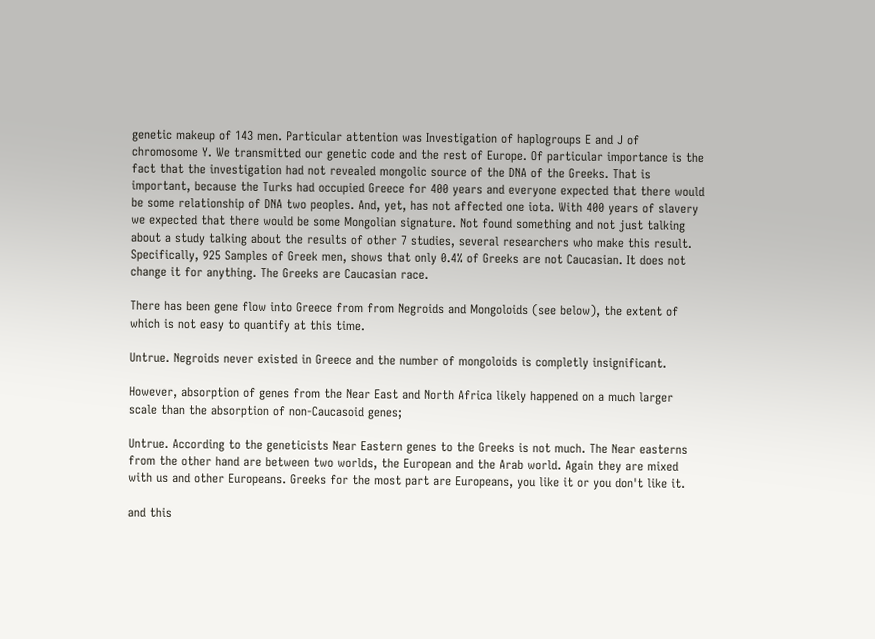genetic makeup of 143 men. Particular attention was Investigation of haplogroups E and J of chromosome Y. We transmitted our genetic code and the rest of Europe. Of particular importance is the fact that the investigation had not revealed mongolic source of the DNA of the Greeks. That is important, because the Turks had occupied Greece for 400 years and everyone expected that there would be some relationship of DNA two peoples. And, yet, has not affected one iota. With 400 years of slavery we expected that there would be some Mongolian signature. Not found something and not just talking about a study talking about the results of other 7 studies, several researchers who make this result. Specifically, 925 Samples of Greek men, shows that only 0.4% of Greeks are not Caucasian. It does not change it for anything. The Greeks are Caucasian race.

There has been gene flow into Greece from from Negroids and Mongoloids (see below), the extent of which is not easy to quantify at this time.

Untrue. Negroids never existed in Greece and the number of mongoloids is completly insignificant.

However, absorption of genes from the Near East and North Africa likely happened on a much larger scale than the absorption of non-Caucasoid genes;

Untrue. According to the geneticists Near Eastern genes to the Greeks is not much. The Near easterns from the other hand are between two worlds, the European and the Arab world. Again they are mixed with us and other Europeans. Greeks for the most part are Europeans, you like it or you don't like it.

and this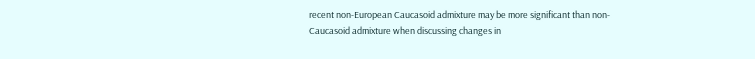recent non-European Caucasoid admixture may be more significant than non-Caucasoid admixture when discussing changes in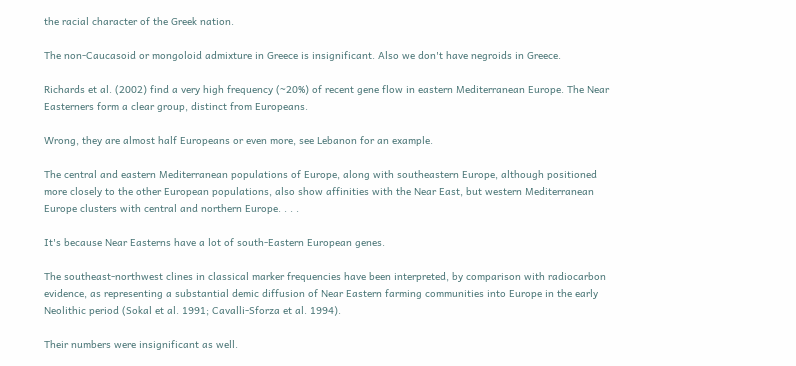the racial character of the Greek nation.

The non-Caucasoid or mongoloid admixture in Greece is insignificant. Also we don't have negroids in Greece.

Richards et al. (2002) find a very high frequency (~20%) of recent gene flow in eastern Mediterranean Europe. The Near Easterners form a clear group, distinct from Europeans.

Wrong, they are almost half Europeans or even more, see Lebanon for an example.

The central and eastern Mediterranean populations of Europe, along with southeastern Europe, although positioned more closely to the other European populations, also show affinities with the Near East, but western Mediterranean Europe clusters with central and northern Europe. . . .

It's because Near Easterns have a lot of south-Eastern European genes.

The southeast-northwest clines in classical marker frequencies have been interpreted, by comparison with radiocarbon evidence, as representing a substantial demic diffusion of Near Eastern farming communities into Europe in the early Neolithic period (Sokal et al. 1991; Cavalli-Sforza et al. 1994).

Their numbers were insignificant as well.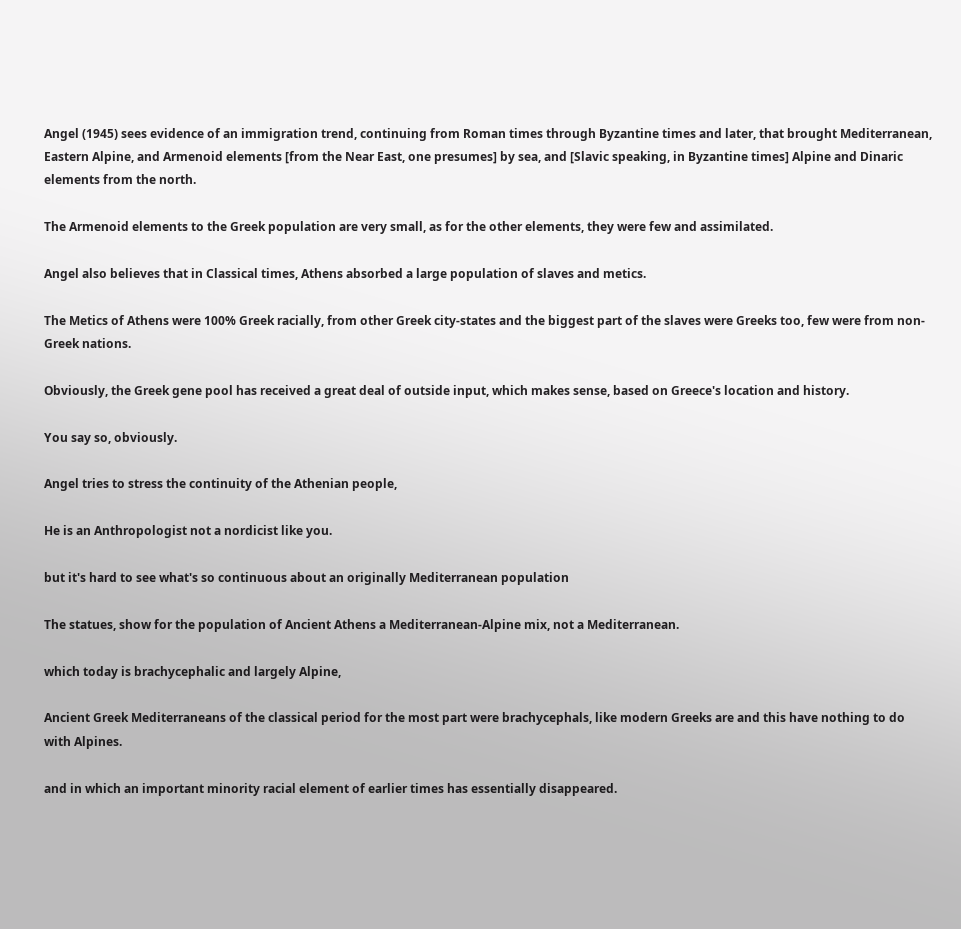Angel (1945) sees evidence of an immigration trend, continuing from Roman times through Byzantine times and later, that brought Mediterranean, Eastern Alpine, and Armenoid elements [from the Near East, one presumes] by sea, and [Slavic speaking, in Byzantine times] Alpine and Dinaric elements from the north.

The Armenoid elements to the Greek population are very small, as for the other elements, they were few and assimilated.

Angel also believes that in Classical times, Athens absorbed a large population of slaves and metics.

The Metics of Athens were 100% Greek racially, from other Greek city-states and the biggest part of the slaves were Greeks too, few were from non-Greek nations.

Obviously, the Greek gene pool has received a great deal of outside input, which makes sense, based on Greece's location and history.

You say so, obviously.

Angel tries to stress the continuity of the Athenian people,

He is an Anthropologist not a nordicist like you.

but it's hard to see what's so continuous about an originally Mediterranean population

The statues, show for the population of Ancient Athens a Mediterranean-Alpine mix, not a Mediterranean.

which today is brachycephalic and largely Alpine,

Ancient Greek Mediterraneans of the classical period for the most part were brachycephals, like modern Greeks are and this have nothing to do with Alpines.

and in which an important minority racial element of earlier times has essentially disappeared.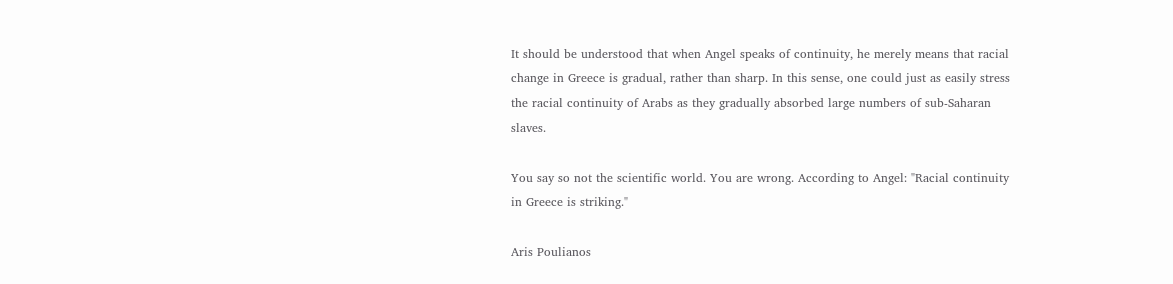It should be understood that when Angel speaks of continuity, he merely means that racial change in Greece is gradual, rather than sharp. In this sense, one could just as easily stress the racial continuity of Arabs as they gradually absorbed large numbers of sub-Saharan slaves.

You say so not the scientific world. You are wrong. According to Angel: "Racial continuity in Greece is striking."

Aris Poulianos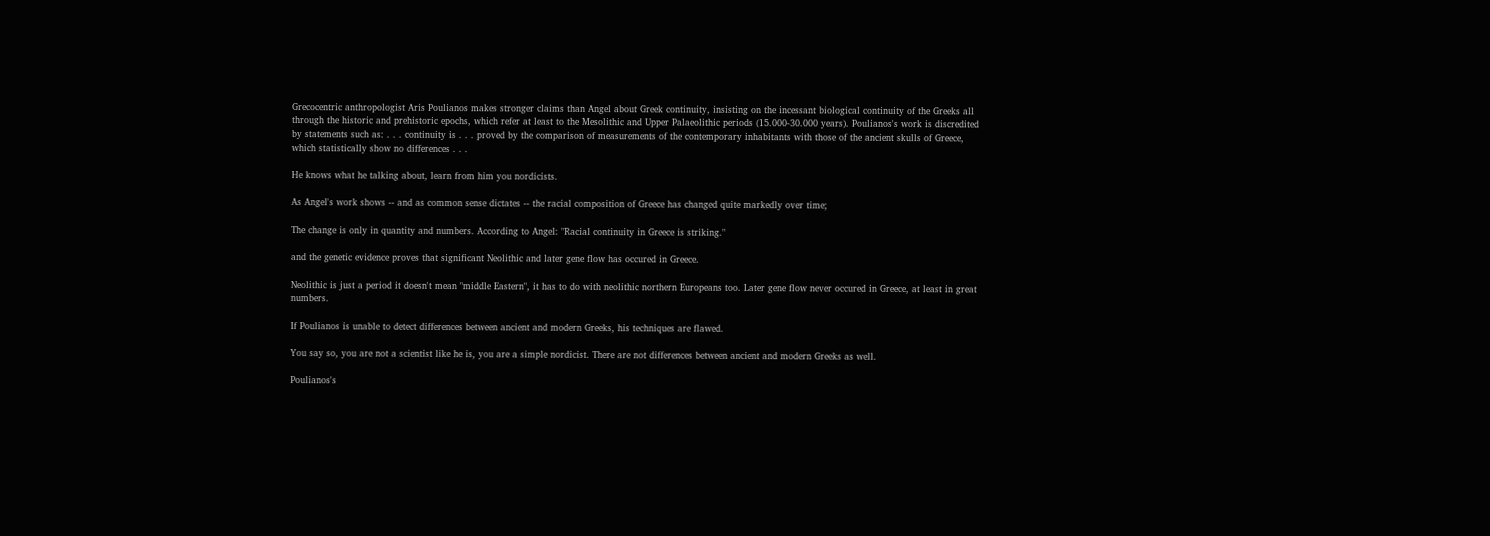Grecocentric anthropologist Aris Poulianos makes stronger claims than Angel about Greek continuity, insisting on the incessant biological continuity of the Greeks all through the historic and prehistoric epochs, which refer at least to the Mesolithic and Upper Palaeolithic periods (15.000-30.000 years). Poulianos's work is discredited by statements such as: . . . continuity is . . . proved by the comparison of measurements of the contemporary inhabitants with those of the ancient skulls of Greece, which statistically show no differences . . .

He knows what he talking about, learn from him you nordicists.

As Angel's work shows -- and as common sense dictates -- the racial composition of Greece has changed quite markedly over time;

The change is only in quantity and numbers. According to Angel: "Racial continuity in Greece is striking."

and the genetic evidence proves that significant Neolithic and later gene flow has occured in Greece.

Neolithic is just a period it doesn't mean "middle Eastern", it has to do with neolithic northern Europeans too. Later gene flow never occured in Greece, at least in great numbers.

If Poulianos is unable to detect differences between ancient and modern Greeks, his techniques are flawed.

You say so, you are not a scientist like he is, you are a simple nordicist. There are not differences between ancient and modern Greeks as well.

Poulianos's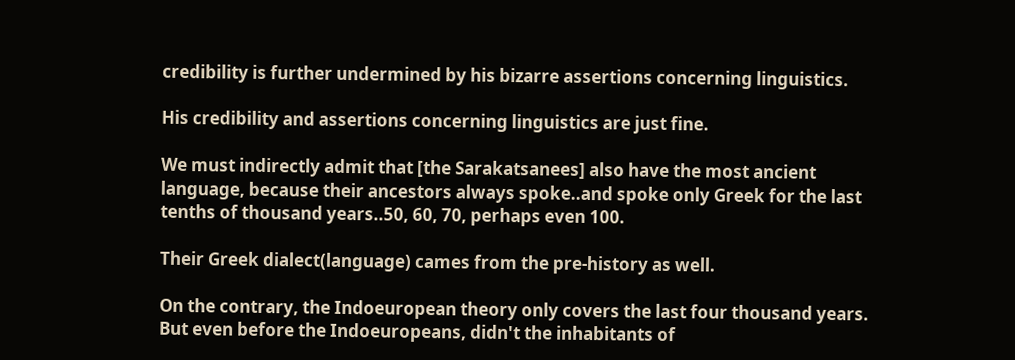credibility is further undermined by his bizarre assertions concerning linguistics.

His credibility and assertions concerning linguistics are just fine.

We must indirectly admit that [the Sarakatsanees] also have the most ancient language, because their ancestors always spoke..and spoke only Greek for the last tenths of thousand years..50, 60, 70, perhaps even 100.

Their Greek dialect(language) cames from the pre-history as well.

On the contrary, the Indoeuropean theory only covers the last four thousand years. But even before the Indoeuropeans, didn't the inhabitants of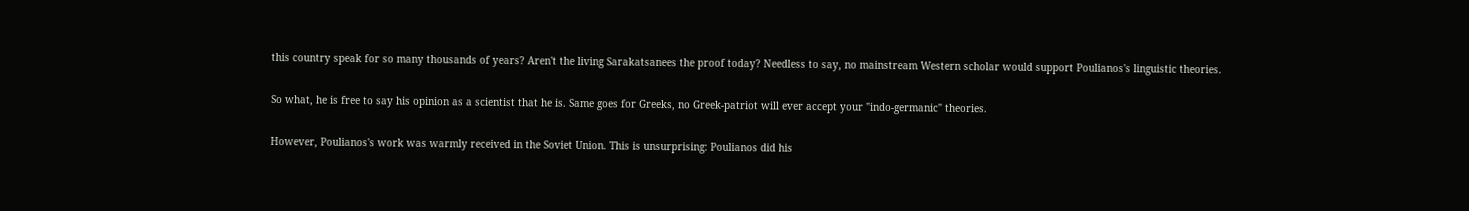this country speak for so many thousands of years? Aren't the living Sarakatsanees the proof today? Needless to say, no mainstream Western scholar would support Poulianos's linguistic theories.

So what, he is free to say his opinion as a scientist that he is. Same goes for Greeks, no Greek-patriot will ever accept your "indo-germanic" theories.

However, Poulianos's work was warmly received in the Soviet Union. This is unsurprising: Poulianos did his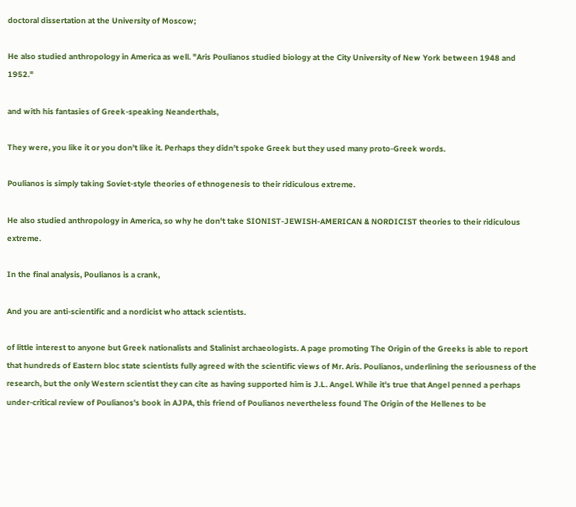doctoral dissertation at the University of Moscow;

He also studied anthropology in America as well. "Aris Poulianos studied biology at the City University of New York between 1948 and 1952."

and with his fantasies of Greek-speaking Neanderthals,

They were, you like it or you don't like it. Perhaps they didn't spoke Greek but they used many proto-Greek words.

Poulianos is simply taking Soviet-style theories of ethnogenesis to their ridiculous extreme.

He also studied anthropology in America, so why he don't take SIONIST-JEWISH-AMERICAN & NORDICIST theories to their ridiculous extreme.

In the final analysis, Poulianos is a crank,

And you are anti-scientific and a nordicist who attack scientists.

of little interest to anyone but Greek nationalists and Stalinist archaeologists. A page promoting The Origin of the Greeks is able to report that hundreds of Eastern bloc state scientists fully agreed with the scientific views of Mr. Aris. Poulianos, underlining the seriousness of the research, but the only Western scientist they can cite as having supported him is J.L. Angel. While it's true that Angel penned a perhaps under-critical review of Poulianos's book in AJPA, this friend of Poulianos nevertheless found The Origin of the Hellenes to be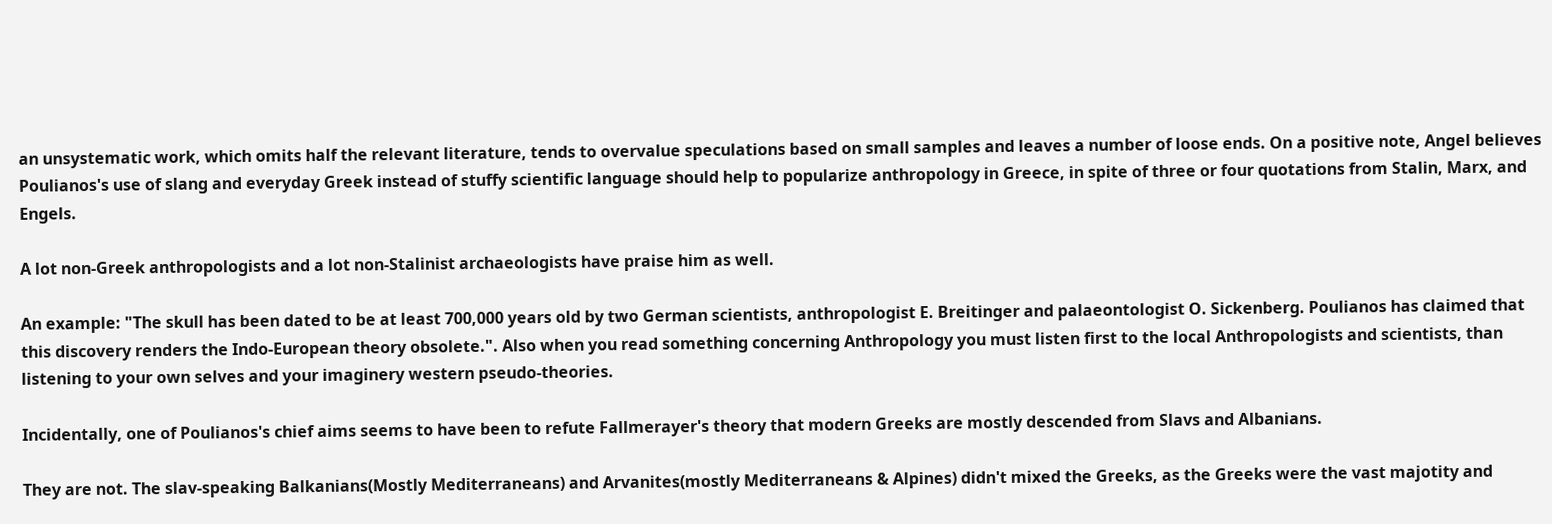an unsystematic work, which omits half the relevant literature, tends to overvalue speculations based on small samples and leaves a number of loose ends. On a positive note, Angel believes Poulianos's use of slang and everyday Greek instead of stuffy scientific language should help to popularize anthropology in Greece, in spite of three or four quotations from Stalin, Marx, and Engels.

A lot non-Greek anthropologists and a lot non-Stalinist archaeologists have praise him as well.

An example: "The skull has been dated to be at least 700,000 years old by two German scientists, anthropologist E. Breitinger and palaeontologist O. Sickenberg. Poulianos has claimed that this discovery renders the Indo-European theory obsolete.". Also when you read something concerning Anthropology you must listen first to the local Anthropologists and scientists, than listening to your own selves and your imaginery western pseudo-theories.

Incidentally, one of Poulianos's chief aims seems to have been to refute Fallmerayer's theory that modern Greeks are mostly descended from Slavs and Albanians.

They are not. The slav-speaking Balkanians(Mostly Mediterraneans) and Arvanites(mostly Mediterraneans & Alpines) didn't mixed the Greeks, as the Greeks were the vast majotity and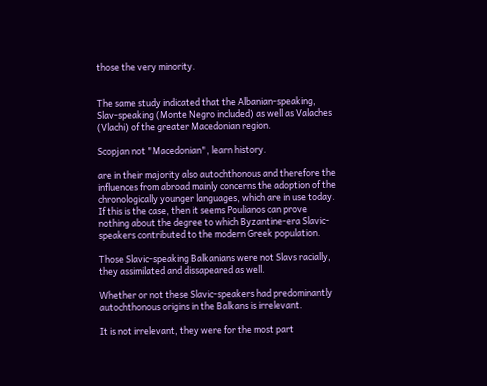those the very minority.


The same study indicated that the Albanian-speaking, Slav-speaking (Monte Negro included) as well as Valaches (Vlachi) of the greater Macedonian region.

Scopjan not "Macedonian", learn history.

are in their majority also autochthonous and therefore the influences from abroad mainly concerns the adoption of the chronologically younger languages, which are in use today. If this is the case, then it seems Poulianos can prove nothing about the degree to which Byzantine-era Slavic-speakers contributed to the modern Greek population.

Those Slavic-speaking Balkanians were not Slavs racially, they assimilated and dissapeared as well.

Whether or not these Slavic-speakers had predominantly autochthonous origins in the Balkans is irrelevant.

It is not irrelevant, they were for the most part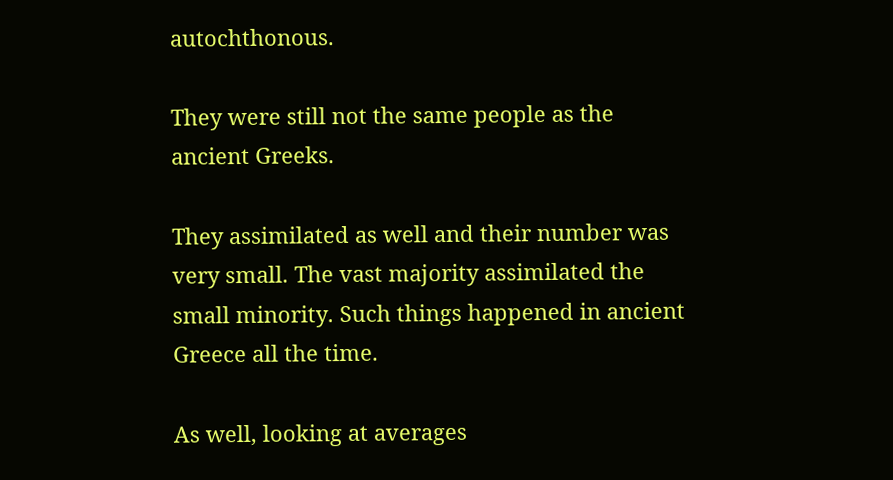autochthonous.

They were still not the same people as the ancient Greeks.

They assimilated as well and their number was very small. The vast majority assimilated the small minority. Such things happened in ancient Greece all the time.

As well, looking at averages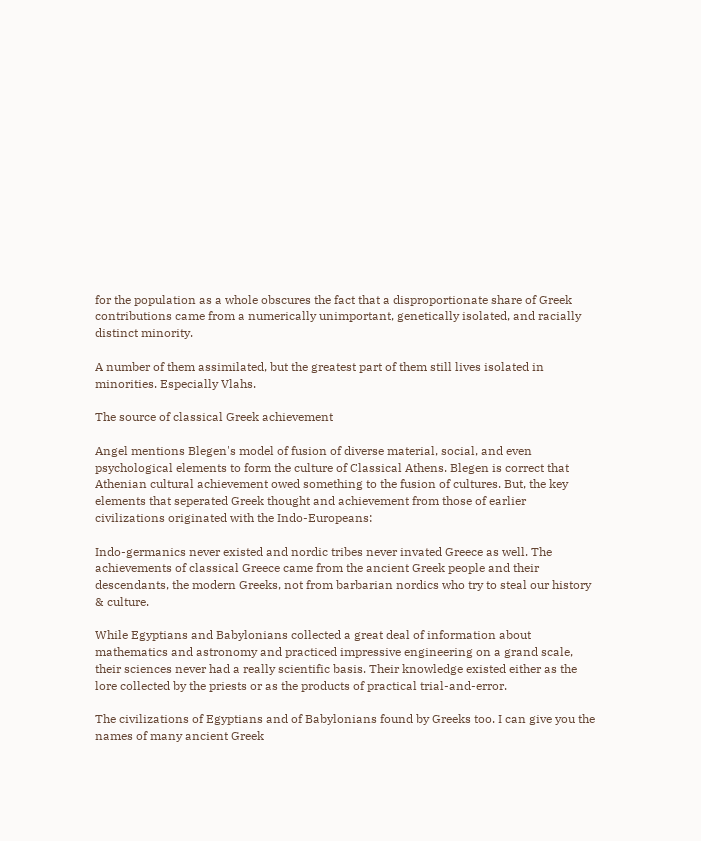for the population as a whole obscures the fact that a disproportionate share of Greek contributions came from a numerically unimportant, genetically isolated, and racially distinct minority.

A number of them assimilated, but the greatest part of them still lives isolated in minorities. Especially Vlahs.

The source of classical Greek achievement

Angel mentions Blegen's model of fusion of diverse material, social, and even psychological elements to form the culture of Classical Athens. Blegen is correct that Athenian cultural achievement owed something to the fusion of cultures. But, the key elements that seperated Greek thought and achievement from those of earlier civilizations originated with the Indo-Europeans:

Indo-germanics never existed and nordic tribes never invated Greece as well. The achievements of classical Greece came from the ancient Greek people and their descendants, the modern Greeks, not from barbarian nordics who try to steal our history & culture.

While Egyptians and Babylonians collected a great deal of information about mathematics and astronomy and practiced impressive engineering on a grand scale, their sciences never had a really scientific basis. Their knowledge existed either as the lore collected by the priests or as the products of practical trial-and-error.

The civilizations of Egyptians and of Babylonians found by Greeks too. I can give you the names of many ancient Greek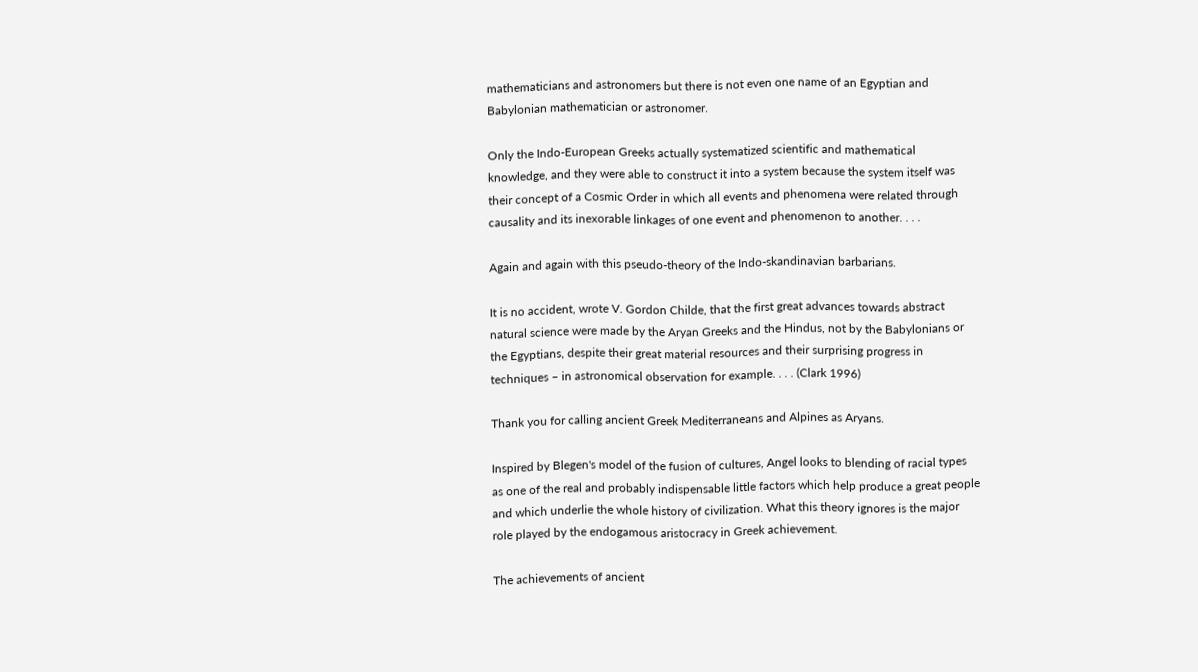mathematicians and astronomers but there is not even one name of an Egyptian and Babylonian mathematician or astronomer.

Only the Indo-European Greeks actually systematized scientific and mathematical knowledge, and they were able to construct it into a system because the system itself was their concept of a Cosmic Order in which all events and phenomena were related through causality and its inexorable linkages of one event and phenomenon to another. . . .

Again and again with this pseudo-theory of the Indo-skandinavian barbarians.

It is no accident, wrote V. Gordon Childe, that the first great advances towards abstract natural science were made by the Aryan Greeks and the Hindus, not by the Babylonians or the Egyptians, despite their great material resources and their surprising progress in techniques – in astronomical observation for example. . . . (Clark 1996)

Thank you for calling ancient Greek Mediterraneans and Alpines as Aryans.

Inspired by Blegen's model of the fusion of cultures, Angel looks to blending of racial types as one of the real and probably indispensable little factors which help produce a great people and which underlie the whole history of civilization. What this theory ignores is the major role played by the endogamous aristocracy in Greek achievement.

The achievements of ancient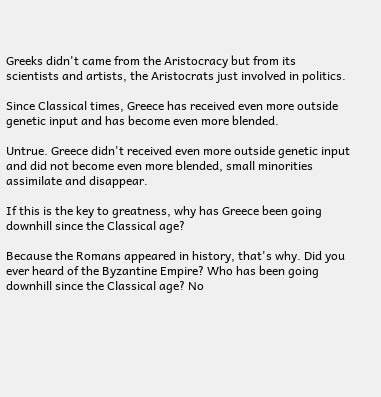Greeks didn't came from the Aristocracy but from its scientists and artists, the Aristocrats just involved in politics.

Since Classical times, Greece has received even more outside genetic input and has become even more blended.

Untrue. Greece didn't received even more outside genetic input and did not become even more blended, small minorities assimilate and disappear.

If this is the key to greatness, why has Greece been going downhill since the Classical age?

Because the Romans appeared in history, that's why. Did you ever heard of the Byzantine Empire? Who has been going downhill since the Classical age? No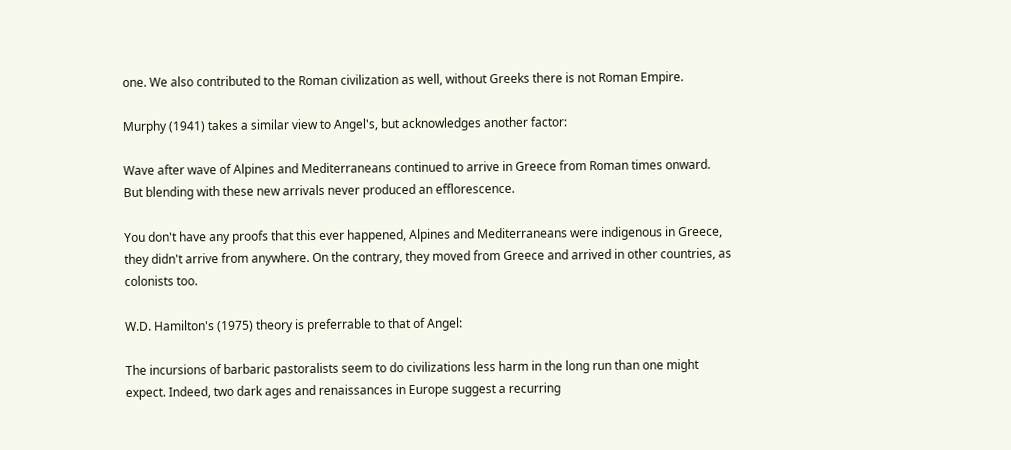one. We also contributed to the Roman civilization as well, without Greeks there is not Roman Empire.

Murphy (1941) takes a similar view to Angel's, but acknowledges another factor:

Wave after wave of Alpines and Mediterraneans continued to arrive in Greece from Roman times onward. But blending with these new arrivals never produced an efflorescence.

You don't have any proofs that this ever happened, Alpines and Mediterraneans were indigenous in Greece, they didn't arrive from anywhere. On the contrary, they moved from Greece and arrived in other countries, as colonists too.

W.D. Hamilton's (1975) theory is preferrable to that of Angel:

The incursions of barbaric pastoralists seem to do civilizations less harm in the long run than one might expect. Indeed, two dark ages and renaissances in Europe suggest a recurring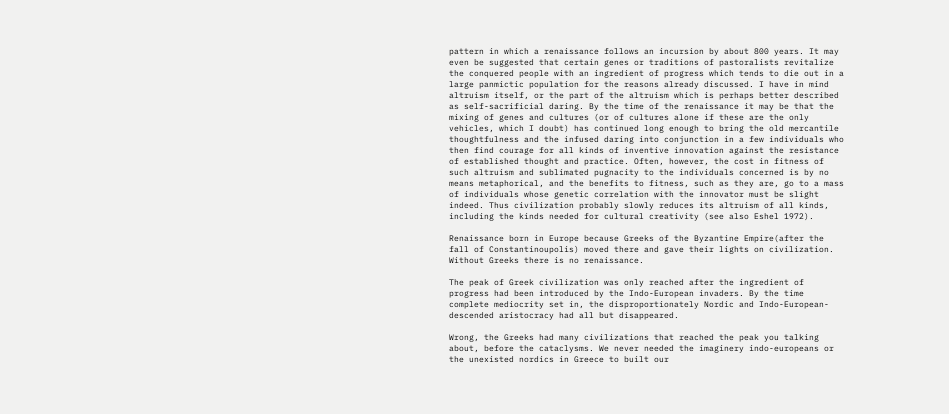pattern in which a renaissance follows an incursion by about 800 years. It may even be suggested that certain genes or traditions of pastoralists revitalize the conquered people with an ingredient of progress which tends to die out in a large panmictic population for the reasons already discussed. I have in mind altruism itself, or the part of the altruism which is perhaps better described as self-sacrificial daring. By the time of the renaissance it may be that the mixing of genes and cultures (or of cultures alone if these are the only vehicles, which I doubt) has continued long enough to bring the old mercantile thoughtfulness and the infused daring into conjunction in a few individuals who then find courage for all kinds of inventive innovation against the resistance of established thought and practice. Often, however, the cost in fitness of such altruism and sublimated pugnacity to the individuals concerned is by no means metaphorical, and the benefits to fitness, such as they are, go to a mass of individuals whose genetic correlation with the innovator must be slight indeed. Thus civilization probably slowly reduces its altruism of all kinds, including the kinds needed for cultural creativity (see also Eshel 1972).

Renaissance born in Europe because Greeks of the Byzantine Empire(after the fall of Constantinoupolis) moved there and gave their lights on civilization. Without Greeks there is no renaissance.

The peak of Greek civilization was only reached after the ingredient of progress had been introduced by the Indo-European invaders. By the time complete mediocrity set in, the disproportionately Nordic and Indo-European-descended aristocracy had all but disappeared.

Wrong, the Greeks had many civilizations that reached the peak you talking about, before the cataclysms. We never needed the imaginery indo-europeans or the unexisted nordics in Greece to built our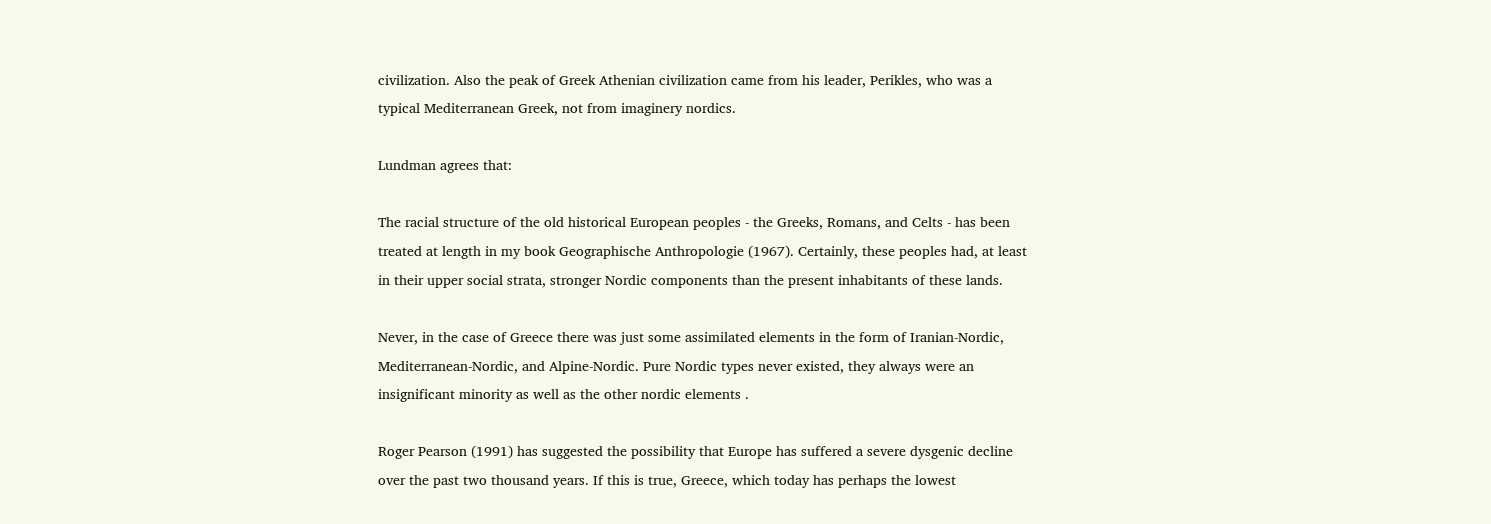civilization. Also the peak of Greek Athenian civilization came from his leader, Perikles, who was a typical Mediterranean Greek, not from imaginery nordics.

Lundman agrees that:

The racial structure of the old historical European peoples - the Greeks, Romans, and Celts - has been treated at length in my book Geographische Anthropologie (1967). Certainly, these peoples had, at least in their upper social strata, stronger Nordic components than the present inhabitants of these lands.

Never, in the case of Greece there was just some assimilated elements in the form of Iranian-Nordic, Mediterranean-Nordic, and Alpine-Nordic. Pure Nordic types never existed, they always were an insignificant minority as well as the other nordic elements .

Roger Pearson (1991) has suggested the possibility that Europe has suffered a severe dysgenic decline over the past two thousand years. If this is true, Greece, which today has perhaps the lowest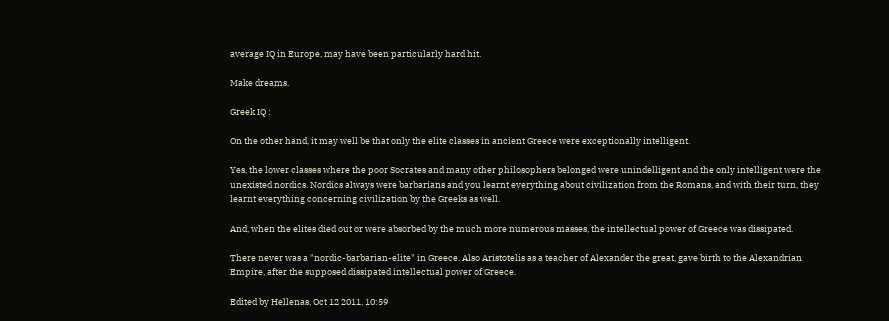average IQ in Europe, may have been particularly hard hit.

Make dreams.

Greek IQ :

On the other hand, it may well be that only the elite classes in ancient Greece were exceptionally intelligent.

Yes, the lower classes where the poor Socrates and many other philosophers belonged were unindelligent and the only intelligent were the unexisted nordics. Nordics always were barbarians and you learnt everything about civilization from the Romans, and with their turn, they learnt everything concerning civilization by the Greeks as well.

And, when the elites died out or were absorbed by the much more numerous masses, the intellectual power of Greece was dissipated.

There never was a "nordic-barbarian-elite" in Greece. Also Aristotelis as a teacher of Alexander the great, gave birth to the Alexandrian Empire, after the supposed dissipated intellectual power of Greece.

Edited by Hellenas, Oct 12 2011, 10:59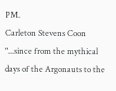PM.
Carleton Stevens Coon "...since from the mythical days of the Argonauts to the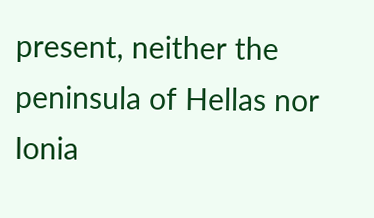present, neither the peninsula of Hellas nor Ionia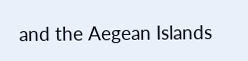and the Aegean Islands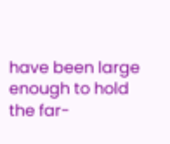have been large enough to hold the far-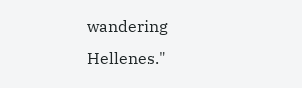wandering Hellenes."